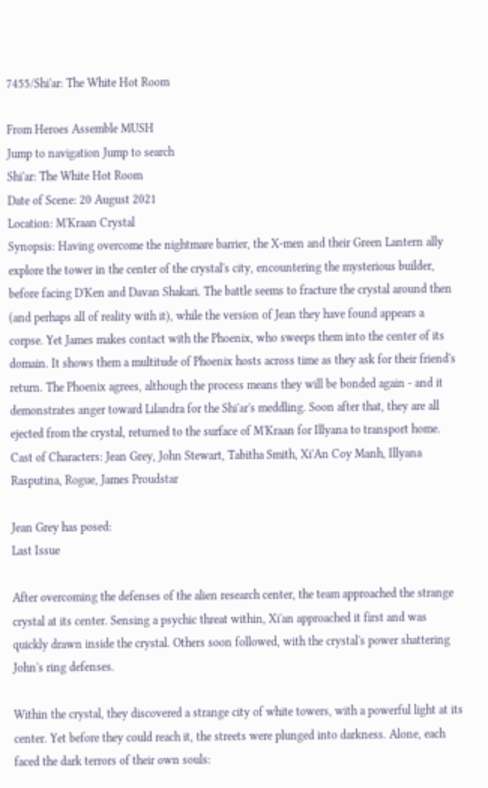7455/Shi'ar: The White Hot Room

From Heroes Assemble MUSH
Jump to navigation Jump to search
Shi'ar: The White Hot Room
Date of Scene: 20 August 2021
Location: M'Kraan Crystal
Synopsis: Having overcome the nightmare barrier, the X-men and their Green Lantern ally explore the tower in the center of the crystal's city, encountering the mysterious builder, before facing D'Ken and Davan Shakari. The battle seems to fracture the crystal around then (and perhaps all of reality with it), while the version of Jean they have found appears a corpse. Yet James makes contact with the Phoenix, who sweeps them into the center of its domain. It shows them a multitude of Phoenix hosts across time as they ask for their friend's return. The Phoenix agrees, although the process means they will be bonded again - and it demonstrates anger toward Lilandra for the Shi'ar's meddling. Soon after that, they are all ejected from the crystal, returned to the surface of M'Kraan for Illyana to transport home.
Cast of Characters: Jean Grey, John Stewart, Tabitha Smith, Xi'An Coy Manh, Illyana Rasputina, Rogue, James Proudstar

Jean Grey has posed:
Last Issue

After overcoming the defenses of the alien research center, the team approached the strange crystal at its center. Sensing a psychic threat within, Xi'an approached it first and was quickly drawn inside the crystal. Others soon followed, with the crystal's power shattering John's ring defenses.

Within the crystal, they discovered a strange city of white towers, with a powerful light at its center. Yet before they could reach it, the streets were plunged into darkness. Alone, each faced the dark terrors of their own souls: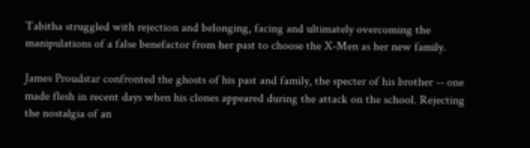Tabitha struggled with rejection and belonging, facing and ultimately overcoming the manipulations of a false benefactor from her past to choose the X-Men as her new family.

James Proudstar confronted the ghosts of his past and family, the specter of his brother -- one made flesh in recent days when his clones appeared during the attack on the school. Rejecting the nostalgia of an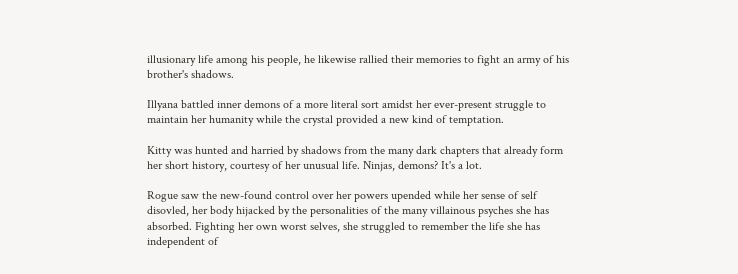illusionary life among his people, he likewise rallied their memories to fight an army of his brother's shadows.

Illyana battled inner demons of a more literal sort amidst her ever-present struggle to maintain her humanity while the crystal provided a new kind of temptation.

Kitty was hunted and harried by shadows from the many dark chapters that already form her short history, courtesy of her unusual life. Ninjas, demons? It's a lot.

Rogue saw the new-found control over her powers upended while her sense of self disovled, her body hijacked by the personalities of the many villainous psyches she has absorbed. Fighting her own worst selves, she struggled to remember the life she has independent of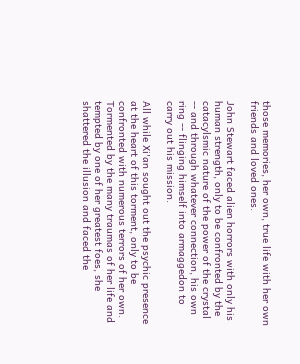those memories, her own, true life with her own friends and loved ones.

John Stewart faced alien horrors with only his human strength, only to be confronted by the catacylsmic nature of the power of the crystal -- and through whatever connection, his own ring -- flinging himself into armaggedon to carry out his mission.

All while Xi'an sought out the psychic presence at the heart of this torment, only to be confronted with numerous terrors of her own. Tormented by the many traumas of her life and tempted by one of her greatest foes, she shattered the illusion and faced the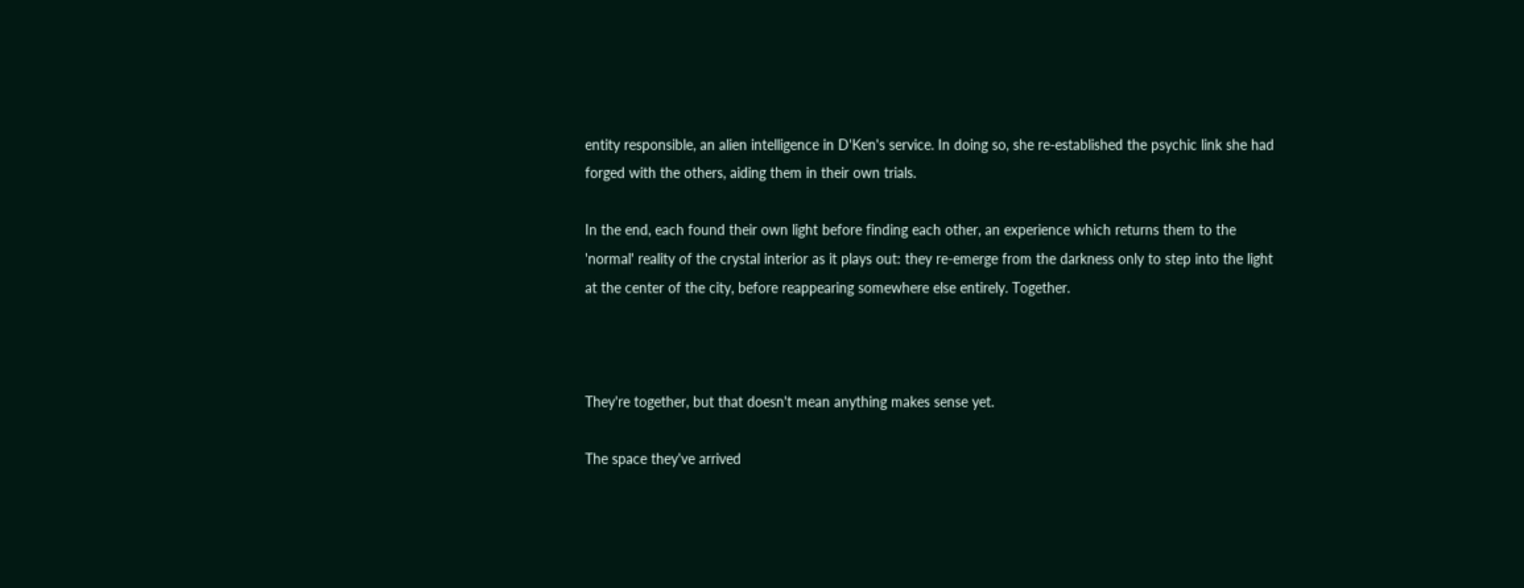entity responsible, an alien intelligence in D'Ken's service. In doing so, she re-established the psychic link she had forged with the others, aiding them in their own trials.

In the end, each found their own light before finding each other, an experience which returns them to the 'normal' reality of the crystal interior as it plays out: they re-emerge from the darkness only to step into the light at the center of the city, before reappearing somewhere else entirely. Together.



They're together, but that doesn't mean anything makes sense yet.

The space they've arrived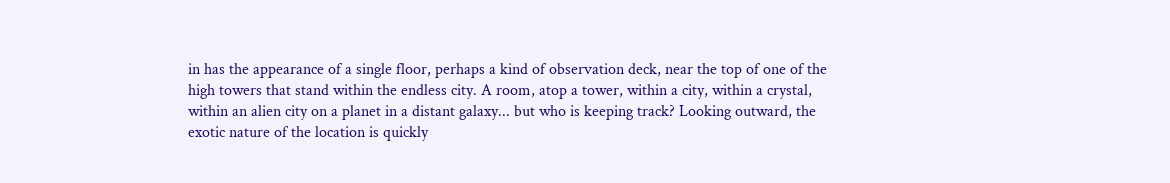in has the appearance of a single floor, perhaps a kind of observation deck, near the top of one of the high towers that stand within the endless city. A room, atop a tower, within a city, within a crystal, within an alien city on a planet in a distant galaxy... but who is keeping track? Looking outward, the exotic nature of the location is quickly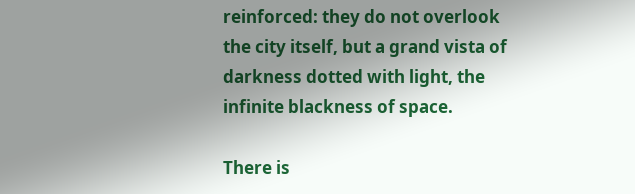reinforced: they do not overlook the city itself, but a grand vista of darkness dotted with light, the infinite blackness of space.

There is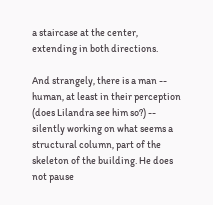a staircase at the center, extending in both directions.

And strangely, there is a man -- human, at least in their perception (does Lilandra see him so?) -- silently working on what seems a structural column, part of the skeleton of the building. He does not pause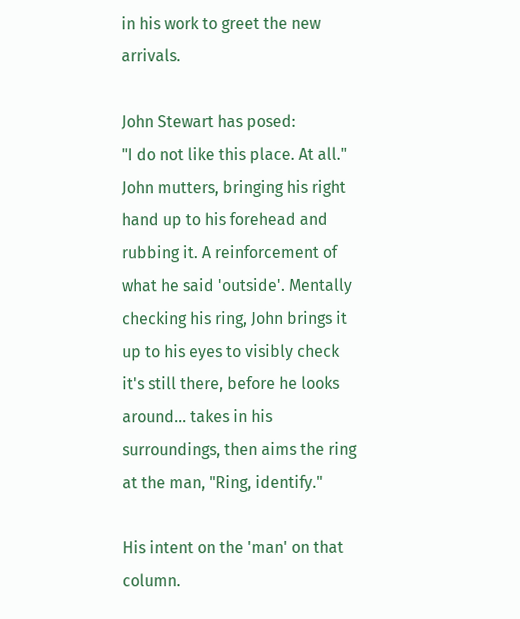in his work to greet the new arrivals.

John Stewart has posed:
"I do not like this place. At all." John mutters, bringing his right hand up to his forehead and rubbing it. A reinforcement of what he said 'outside'. Mentally checking his ring, John brings it up to his eyes to visibly check it's still there, before he looks around... takes in his surroundings, then aims the ring at the man, "Ring, identify."

His intent on the 'man' on that column.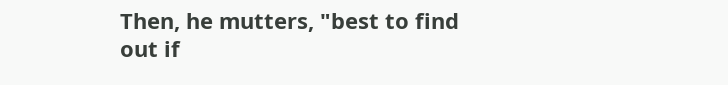Then, he mutters, "best to find out if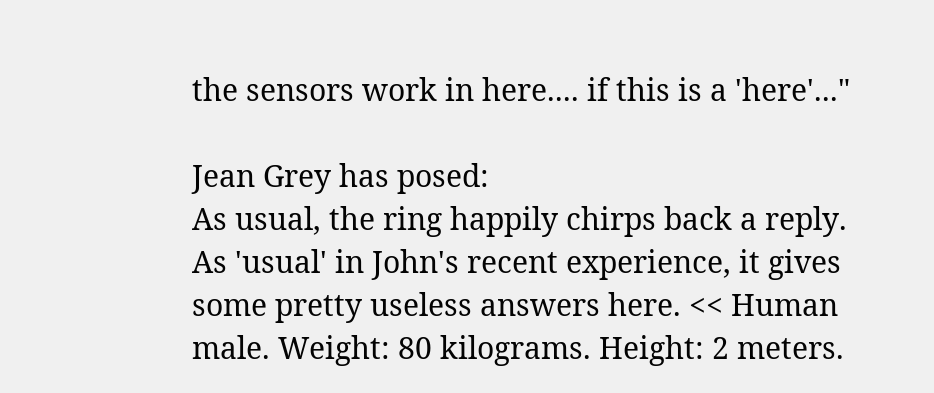the sensors work in here.... if this is a 'here'..."

Jean Grey has posed:
As usual, the ring happily chirps back a reply. As 'usual' in John's recent experience, it gives some pretty useless answers here. << Human male. Weight: 80 kilograms. Height: 2 meters.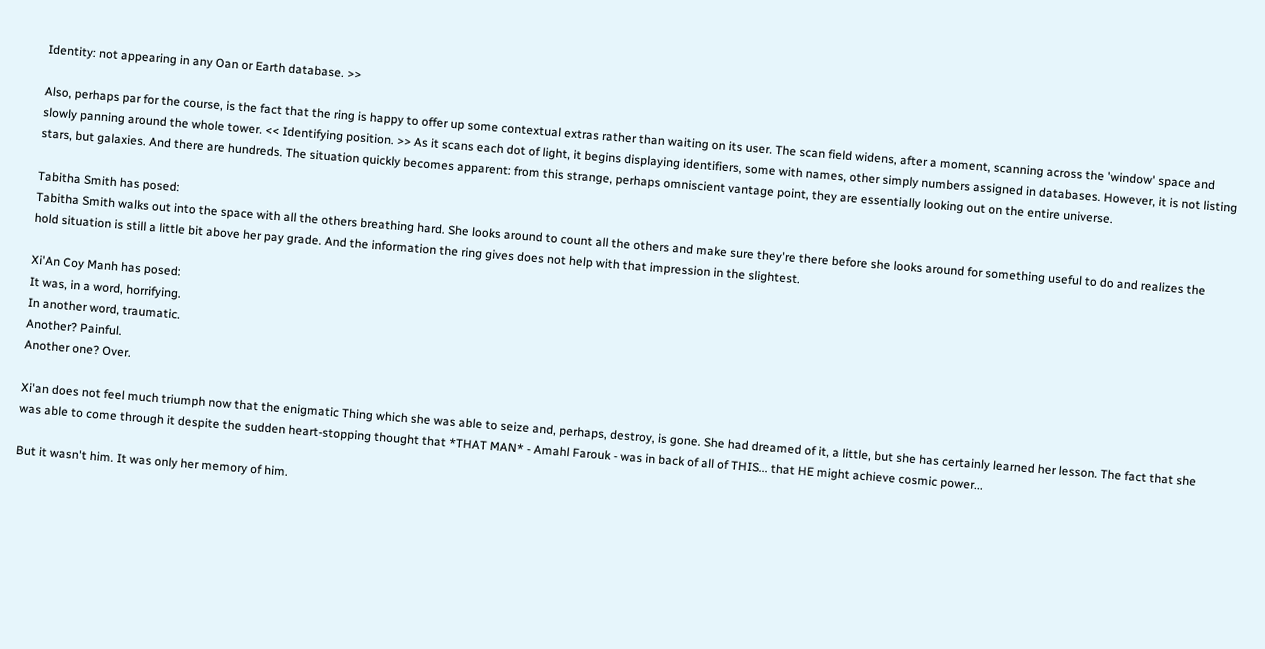Identity: not appearing in any Oan or Earth database. >>

Also, perhaps par for the course, is the fact that the ring is happy to offer up some contextual extras rather than waiting on its user. The scan field widens, after a moment, scanning across the 'window' space and slowly panning around the whole tower. << Identifying position. >> As it scans each dot of light, it begins displaying identifiers, some with names, other simply numbers assigned in databases. However, it is not listing stars, but galaxies. And there are hundreds. The situation quickly becomes apparent: from this strange, perhaps omniscient vantage point, they are essentially looking out on the entire universe.

Tabitha Smith has posed:
Tabitha Smith walks out into the space with all the others breathing hard. She looks around to count all the others and make sure they're there before she looks around for something useful to do and realizes the hold situation is still a little bit above her pay grade. And the information the ring gives does not help with that impression in the slightest.

Xi'An Coy Manh has posed:
It was, in a word, horrifying.
In another word, traumatic.
Another? Painful.
Another one? Over.

Xi'an does not feel much triumph now that the enigmatic Thing which she was able to seize and, perhaps, destroy, is gone. She had dreamed of it, a little, but she has certainly learned her lesson. The fact that she was able to come through it despite the sudden heart-stopping thought that *THAT MAN* - Amahl Farouk - was in back of all of THIS... that HE might achieve cosmic power...

But it wasn't him. It was only her memory of him.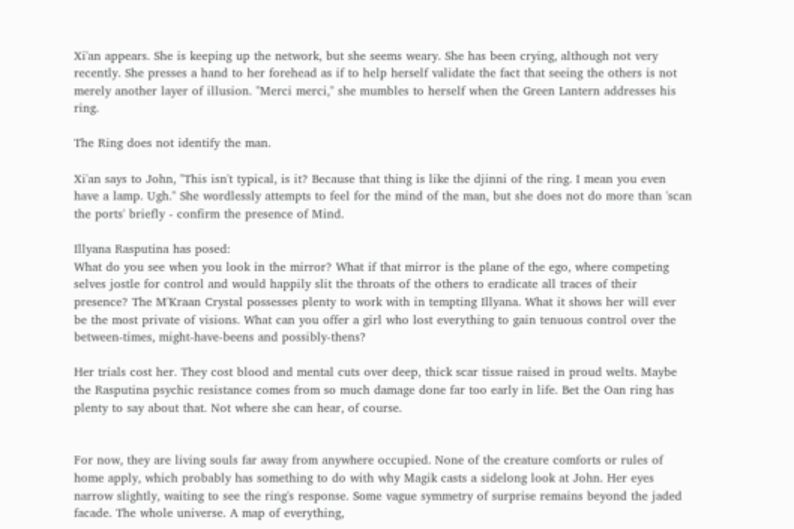Xi'an appears. She is keeping up the network, but she seems weary. She has been crying, although not very recently. She presses a hand to her forehead as if to help herself validate the fact that seeing the others is not merely another layer of illusion. "Merci merci," she mumbles to herself when the Green Lantern addresses his ring.

The Ring does not identify the man.

Xi'an says to John, "This isn't typical, is it? Because that thing is like the djinni of the ring. I mean you even have a lamp. Ugh." She wordlessly attempts to feel for the mind of the man, but she does not do more than 'scan the ports' briefly - confirm the presence of Mind.

Illyana Rasputina has posed:
What do you see when you look in the mirror? What if that mirror is the plane of the ego, where competing selves jostle for control and would happily slit the throats of the others to eradicate all traces of their presence? The M'Kraan Crystal possesses plenty to work with in tempting Illyana. What it shows her will ever be the most private of visions. What can you offer a girl who lost everything to gain tenuous control over the between-times, might-have-beens and possibly-thens?

Her trials cost her. They cost blood and mental cuts over deep, thick scar tissue raised in proud welts. Maybe the Rasputina psychic resistance comes from so much damage done far too early in life. Bet the Oan ring has plenty to say about that. Not where she can hear, of course.


For now, they are living souls far away from anywhere occupied. None of the creature comforts or rules of home apply, which probably has something to do with why Magik casts a sidelong look at John. Her eyes narrow slightly, waiting to see the ring's response. Some vague symmetry of surprise remains beyond the jaded facade. The whole universe. A map of everything,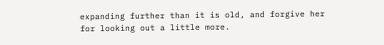expanding further than it is old, and forgive her for looking out a little more.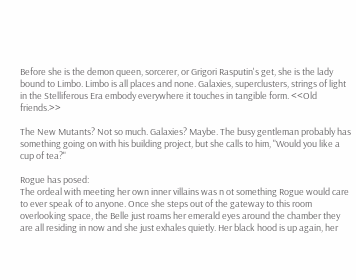Before she is the demon queen, sorcerer, or Grigori Rasputin's get, she is the lady bound to Limbo. Limbo is all places and none. Galaxies, superclusters, strings of light in the Stelliferous Era embody everywhere it touches in tangible form. <<Old friends.>>

The New Mutants? Not so much. Galaxies? Maybe. The busy gentleman probably has something going on with his building project, but she calls to him, "Would you like a cup of tea?"

Rogue has posed:
The ordeal with meeting her own inner villains was n ot something Rogue would care to ever speak of to anyone. Once she steps out of the gateway to this room overlooking space, the Belle just roams her emerald eyes around the chamber they are all residing in now and she just exhales quietly. Her black hood is up again, her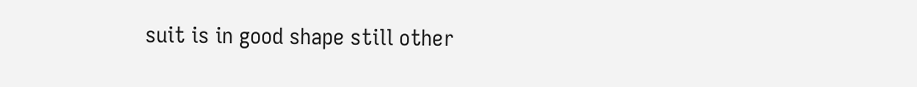suit is in good shape still other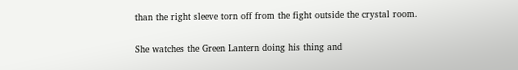than the right sleeve torn off from the fight outside the crystal room.

She watches the Green Lantern doing his thing and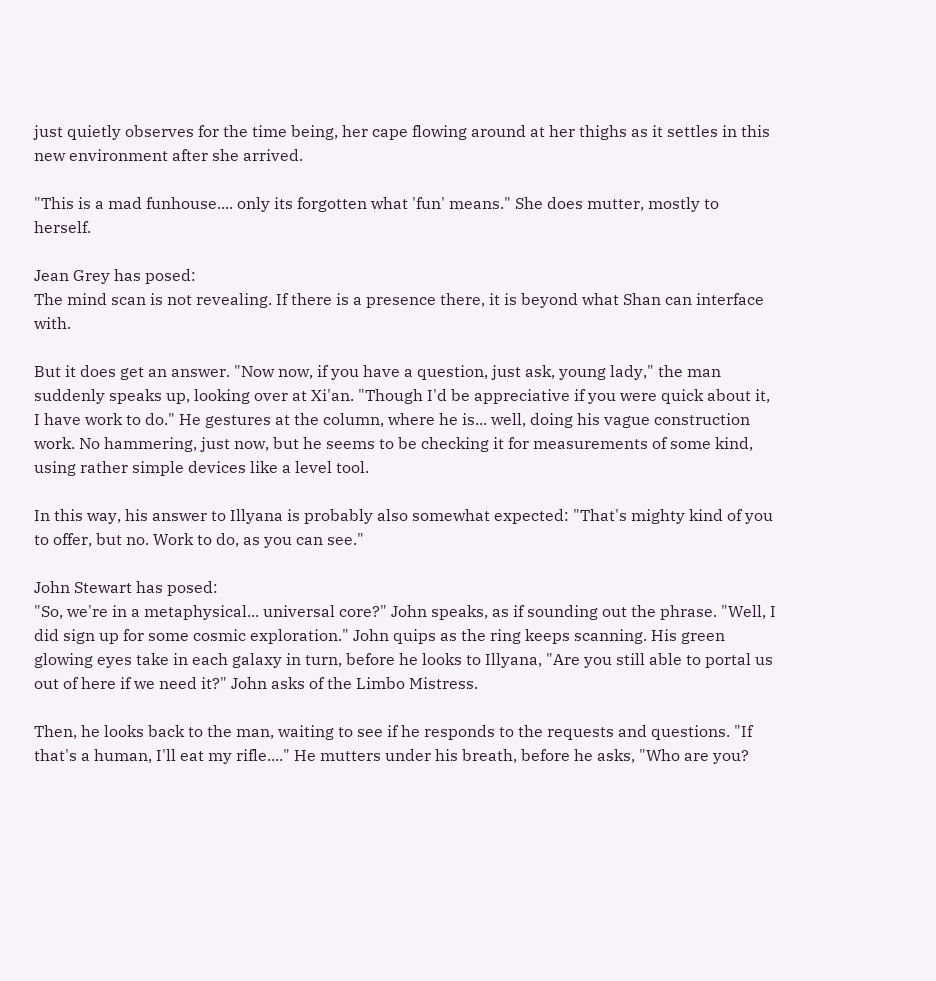just quietly observes for the time being, her cape flowing around at her thighs as it settles in this new environment after she arrived.

"This is a mad funhouse.... only its forgotten what 'fun' means." She does mutter, mostly to herself.

Jean Grey has posed:
The mind scan is not revealing. If there is a presence there, it is beyond what Shan can interface with.

But it does get an answer. "Now now, if you have a question, just ask, young lady," the man suddenly speaks up, looking over at Xi'an. "Though I'd be appreciative if you were quick about it, I have work to do." He gestures at the column, where he is... well, doing his vague construction work. No hammering, just now, but he seems to be checking it for measurements of some kind, using rather simple devices like a level tool.

In this way, his answer to Illyana is probably also somewhat expected: "That's mighty kind of you to offer, but no. Work to do, as you can see."

John Stewart has posed:
"So, we're in a metaphysical... universal core?" John speaks, as if sounding out the phrase. "Well, I did sign up for some cosmic exploration." John quips as the ring keeps scanning. His green glowing eyes take in each galaxy in turn, before he looks to Illyana, "Are you still able to portal us out of here if we need it?" John asks of the Limbo Mistress.

Then, he looks back to the man, waiting to see if he responds to the requests and questions. "If that's a human, I'll eat my rifle...." He mutters under his breath, before he asks, "Who are you?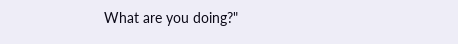What are you doing?"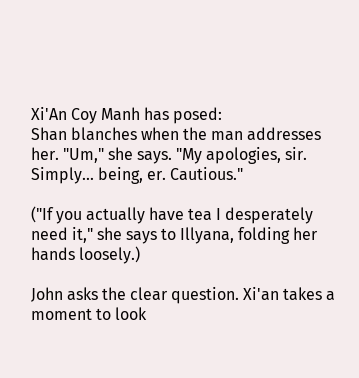Xi'An Coy Manh has posed:
Shan blanches when the man addresses her. "Um," she says. "My apologies, sir. Simply... being, er. Cautious."

("If you actually have tea I desperately need it," she says to Illyana, folding her hands loosely.)

John asks the clear question. Xi'an takes a moment to look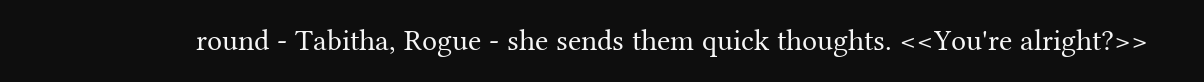round - Tabitha, Rogue - she sends them quick thoughts. <<You're alright?>>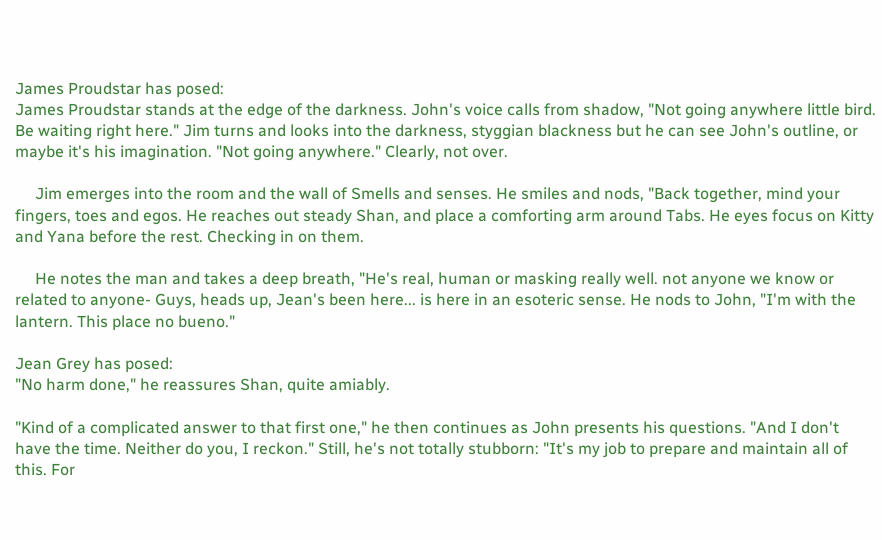James Proudstar has posed:
James Proudstar stands at the edge of the darkness. John's voice calls from shadow, "Not going anywhere little bird. Be waiting right here." Jim turns and looks into the darkness, styggian blackness but he can see John's outline, or maybe it's his imagination. "Not going anywhere." Clearly, not over.

     Jim emerges into the room and the wall of Smells and senses. He smiles and nods, "Back together, mind your fingers, toes and egos. He reaches out steady Shan, and place a comforting arm around Tabs. He eyes focus on Kitty and Yana before the rest. Checking in on them.

     He notes the man and takes a deep breath, "He's real, human or masking really well. not anyone we know or related to anyone- Guys, heads up, Jean's been here... is here in an esoteric sense. He nods to John, "I'm with the lantern. This place no bueno."

Jean Grey has posed:
"No harm done," he reassures Shan, quite amiably.

"Kind of a complicated answer to that first one," he then continues as John presents his questions. "And I don't have the time. Neither do you, I reckon." Still, he's not totally stubborn: "It's my job to prepare and maintain all of this. For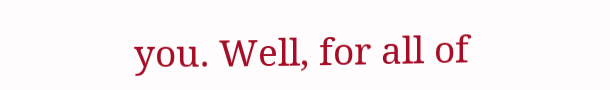you. Well, for all of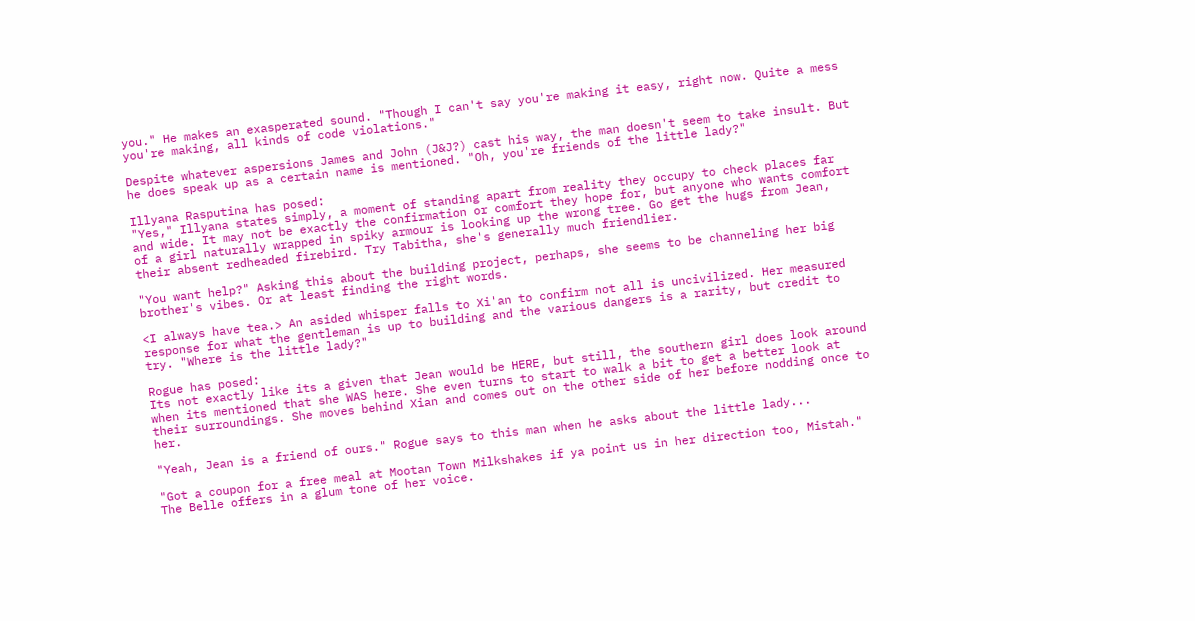you." He makes an exasperated sound. "Though I can't say you're making it easy, right now. Quite a mess you're making, all kinds of code violations."

Despite whatever aspersions James and John (J&J?) cast his way, the man doesn't seem to take insult. But he does speak up as a certain name is mentioned. "Oh, you're friends of the little lady?"

Illyana Rasputina has posed:
"Yes," Illyana states simply, a moment of standing apart from reality they occupy to check places far and wide. It may not be exactly the confirmation or comfort they hope for, but anyone who wants comfort of a girl naturally wrapped in spiky armour is looking up the wrong tree. Go get the hugs from Jean, their absent redheaded firebird. Try Tabitha, she's generally much friendlier.

"You want help?" Asking this about the building project, perhaps, she seems to be channeling her big brother's vibes. Or at least finding the right words.

<I always have tea.> An asided whisper falls to Xi'an to confirm not all is uncivilized. Her measured response for what the gentleman is up to building and the various dangers is a rarity, but credit to try. "Where is the little lady?"

Rogue has posed:
Its not exactly like its a given that Jean would be HERE, but still, the southern girl does look around when its mentioned that she WAS here. She even turns to start to walk a bit to get a better look at their surroundings. She moves behind Xian and comes out on the other side of her before nodding once to her.

"Yeah, Jean is a friend of ours." Rogue says to this man when he asks about the little lady...

"Got a coupon for a free meal at Mootan Town Milkshakes if ya point us in her direction too, Mistah." The Belle offers in a glum tone of her voice.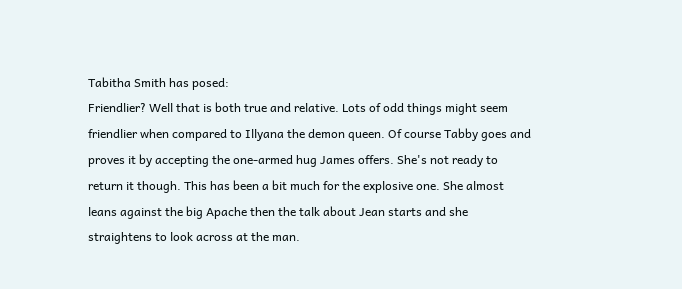Tabitha Smith has posed:
Friendlier? Well that is both true and relative. Lots of odd things might seem friendlier when compared to Illyana the demon queen. Of course Tabby goes and proves it by accepting the one-armed hug James offers. She's not ready to return it though. This has been a bit much for the explosive one. She almost leans against the big Apache then the talk about Jean starts and she straightens to look across at the man.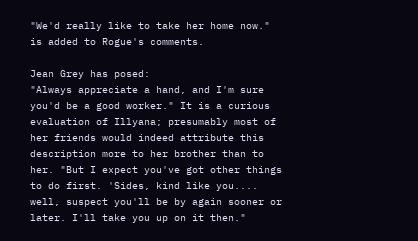"We'd really like to take her home now." is added to Rogue's comments.

Jean Grey has posed:
"Always appreciate a hand, and I'm sure you'd be a good worker." It is a curious evaluation of Illyana; presumably most of her friends would indeed attribute this description more to her brother than to her. "But I expect you've got other things to do first. 'Sides, kind like you.... well, suspect you'll be by again sooner or later. I'll take you up on it then."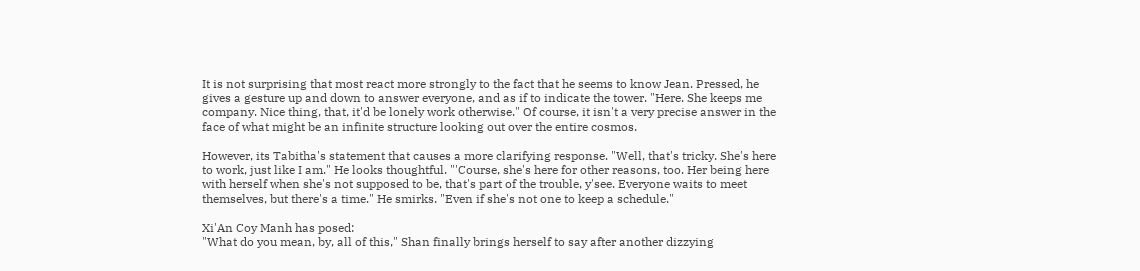It is not surprising that most react more strongly to the fact that he seems to know Jean. Pressed, he gives a gesture up and down to answer everyone, and as if to indicate the tower. "Here. She keeps me company. Nice thing, that, it'd be lonely work otherwise." Of course, it isn't a very precise answer in the face of what might be an infinite structure looking out over the entire cosmos.

However, its Tabitha's statement that causes a more clarifying response. "Well, that's tricky. She's here to work, just like I am." He looks thoughtful. "'Course, she's here for other reasons, too. Her being here with herself when she's not supposed to be, that's part of the trouble, y'see. Everyone waits to meet themselves, but there's a time." He smirks. "Even if she's not one to keep a schedule."

Xi'An Coy Manh has posed:
"What do you mean, by, all of this," Shan finally brings herself to say after another dizzying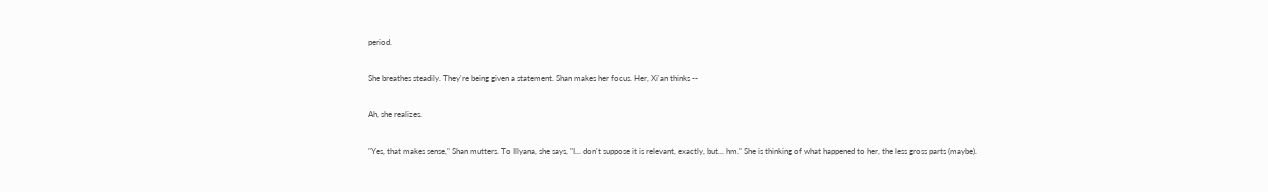period.

She breathes steadily. They're being given a statement. Shan makes her focus. Her, Xi'an thinks --

Ah, she realizes.

"Yes, that makes sense," Shan mutters. To Illyana, she says, "I... don't suppose it is relevant, exactly, but... hm." She is thinking of what happened to her, the less gross parts (maybe).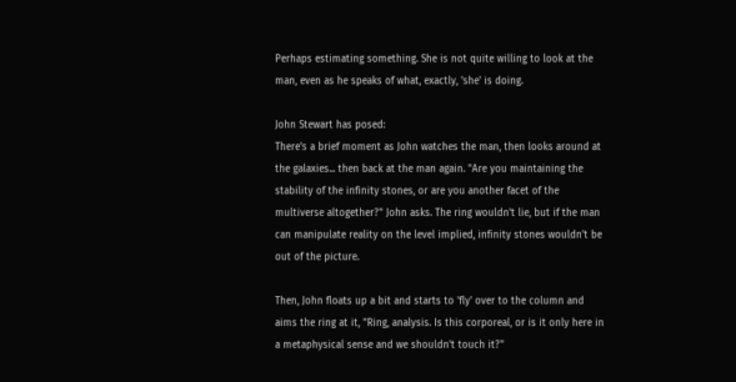Perhaps estimating something. She is not quite willing to look at the man, even as he speaks of what, exactly, 'she' is doing.

John Stewart has posed:
There's a brief moment as John watches the man, then looks around at the galaxies... then back at the man again. "Are you maintaining the stability of the infinity stones, or are you another facet of the multiverse altogether?" John asks. The ring wouldn't lie, but if the man can manipulate reality on the level implied, infinity stones wouldn't be out of the picture.

Then, John floats up a bit and starts to 'fly' over to the column and aims the ring at it, "Ring, analysis. Is this corporeal, or is it only here in a metaphysical sense and we shouldn't touch it?"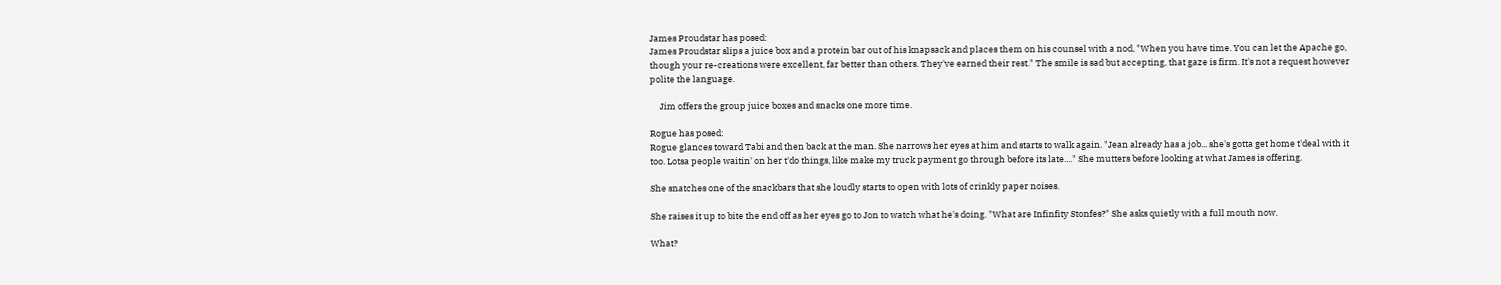James Proudstar has posed:
James Proudstar slips a juice box and a protein bar out of his knapsack and places them on his counsel with a nod, "When you have time. You can let the Apache go, though your re-creations were excellent, far better than others. They've earned their rest." The smile is sad but accepting, that gaze is firm. It's not a request however polite the language.

     Jim offers the group juice boxes and snacks one more time.

Rogue has posed:
Rogue glances toward Tabi and then back at the man. She narrows her eyes at him and starts to walk again. "Jean already has a job... she's gotta get home t'deal with it too. Lotsa people waitin' on her t'do things, like make my truck payment go through before its late...." She mutters before looking at what James is offering.

She snatches one of the snackbars that she loudly starts to open with lots of crinkly paper noises.

She raises it up to bite the end off as her eyes go to Jon to watch what he's doing. "What are Infinfity Stonfes?" She asks quietly with a full mouth now.

What?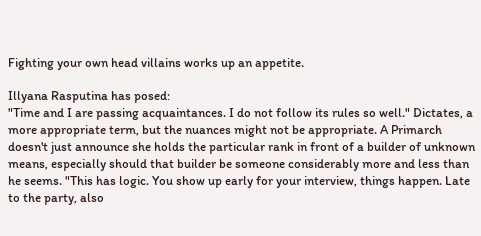Fighting your own head villains works up an appetite.

Illyana Rasputina has posed:
"Time and I are passing acquaintances. I do not follow its rules so well." Dictates, a more appropriate term, but the nuances might not be appropriate. A Primarch doesn't just announce she holds the particular rank in front of a builder of unknown means, especially should that builder be someone considerably more and less than he seems. "This has logic. You show up early for your interview, things happen. Late to the party, also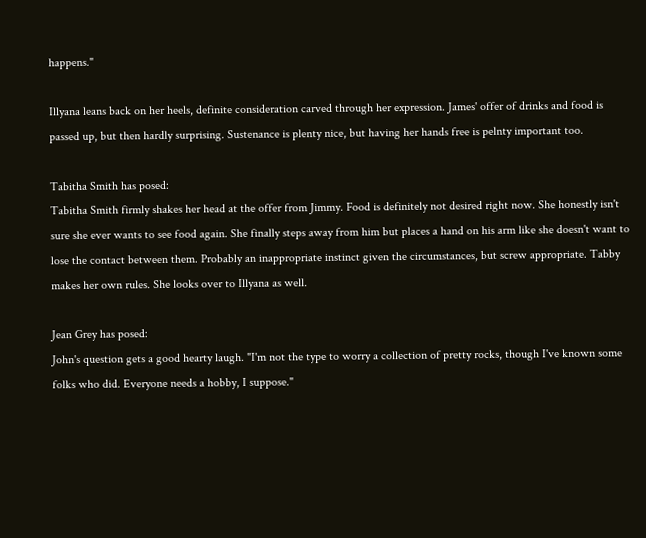happens."

Illyana leans back on her heels, definite consideration carved through her expression. James' offer of drinks and food is passed up, but then hardly surprising. Sustenance is plenty nice, but having her hands free is pelnty important too.

Tabitha Smith has posed:
Tabitha Smith firmly shakes her head at the offer from Jimmy. Food is definitely not desired right now. She honestly isn't sure she ever wants to see food again. She finally steps away from him but places a hand on his arm like she doesn't want to lose the contact between them. Probably an inappropriate instinct given the circumstances, but screw appropriate. Tabby makes her own rules. She looks over to Illyana as well.

Jean Grey has posed:
John's question gets a good hearty laugh. "I'm not the type to worry a collection of pretty rocks, though I've known some folks who did. Everyone needs a hobby, I suppose."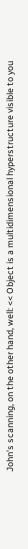John's scanning, on the other hand, well: << Object is a multidimensional hyperstructure visible to you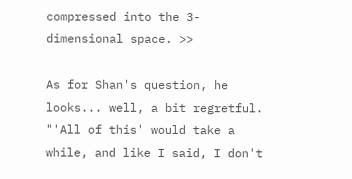compressed into the 3-dimensional space. >>

As for Shan's question, he looks... well, a bit regretful. "'All of this' would take a while, and like I said, I don't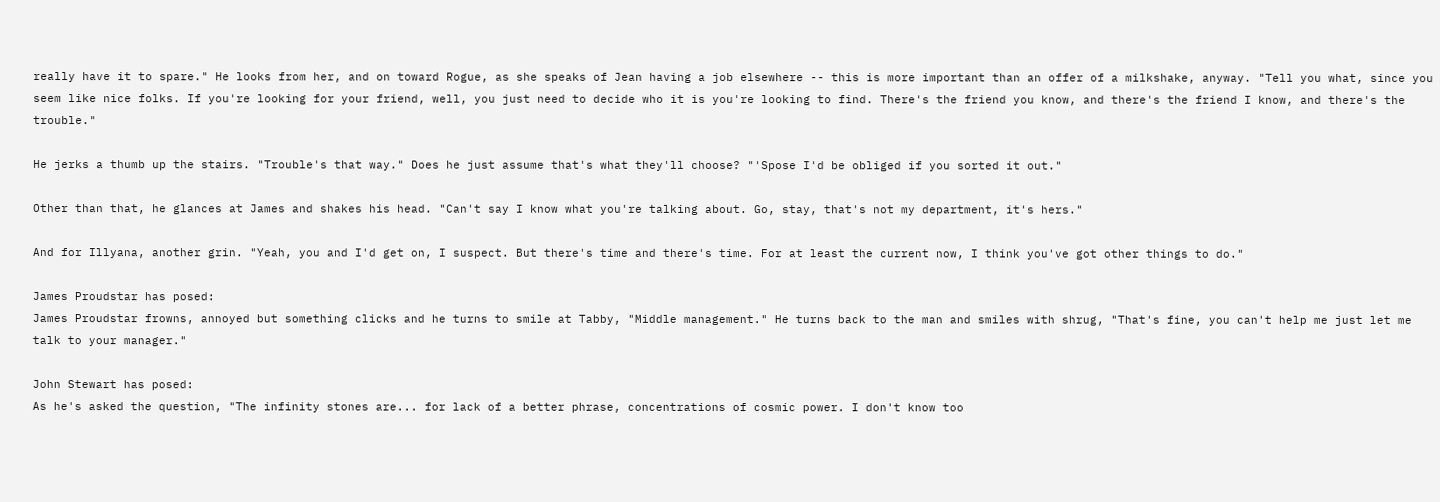really have it to spare." He looks from her, and on toward Rogue, as she speaks of Jean having a job elsewhere -- this is more important than an offer of a milkshake, anyway. "Tell you what, since you seem like nice folks. If you're looking for your friend, well, you just need to decide who it is you're looking to find. There's the friend you know, and there's the friend I know, and there's the trouble."

He jerks a thumb up the stairs. "Trouble's that way." Does he just assume that's what they'll choose? "'Spose I'd be obliged if you sorted it out."

Other than that, he glances at James and shakes his head. "Can't say I know what you're talking about. Go, stay, that's not my department, it's hers."

And for Illyana, another grin. "Yeah, you and I'd get on, I suspect. But there's time and there's time. For at least the current now, I think you've got other things to do."

James Proudstar has posed:
James Proudstar frowns, annoyed but something clicks and he turns to smile at Tabby, "Middle management." He turns back to the man and smiles with shrug, "That's fine, you can't help me just let me talk to your manager."

John Stewart has posed:
As he's asked the question, "The infinity stones are... for lack of a better phrase, concentrations of cosmic power. I don't know too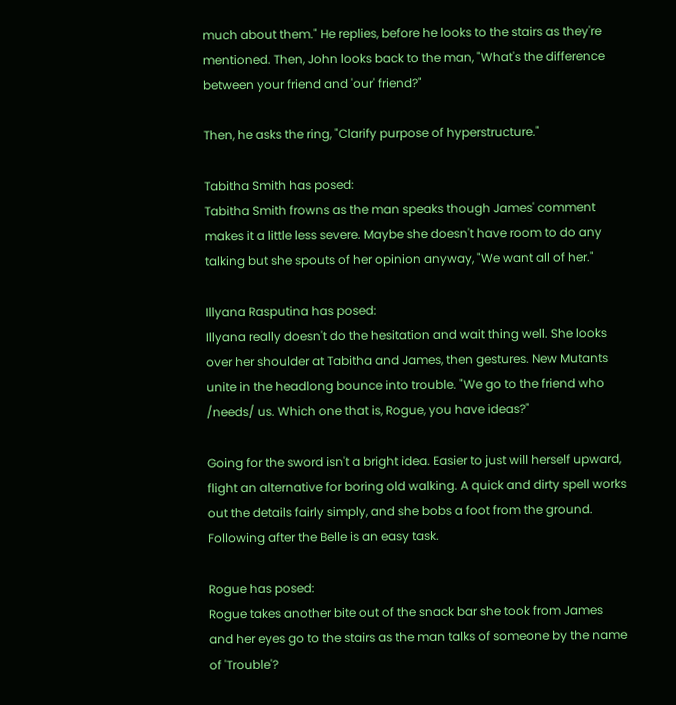much about them." He replies, before he looks to the stairs as they're mentioned. Then, John looks back to the man, "What's the difference between your friend and 'our' friend?"

Then, he asks the ring, "Clarify purpose of hyperstructure."

Tabitha Smith has posed:
Tabitha Smith frowns as the man speaks though James' comment makes it a little less severe. Maybe she doesn't have room to do any talking but she spouts of her opinion anyway, "We want all of her."

Illyana Rasputina has posed:
Illyana really doesn't do the hesitation and wait thing well. She looks over her shoulder at Tabitha and James, then gestures. New Mutants unite in the headlong bounce into trouble. "We go to the friend who /needs/ us. Which one that is, Rogue, you have ideas?"

Going for the sword isn't a bright idea. Easier to just will herself upward, flight an alternative for boring old walking. A quick and dirty spell works out the details fairly simply, and she bobs a foot from the ground. Following after the Belle is an easy task.

Rogue has posed:
Rogue takes another bite out of the snack bar she took from James and her eyes go to the stairs as the man talks of someone by the name of 'Trouble'?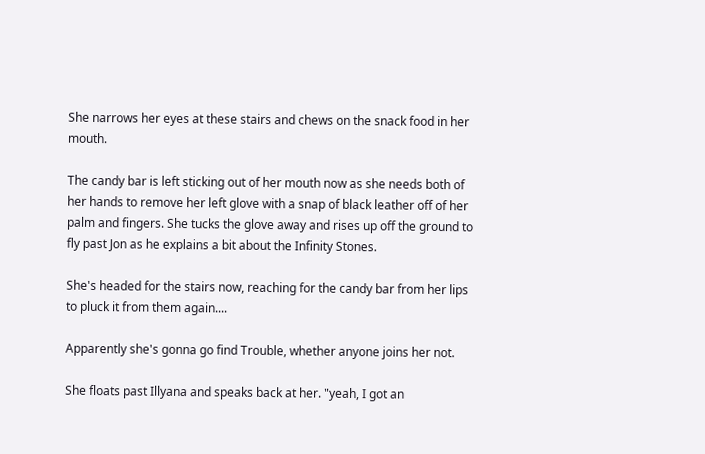She narrows her eyes at these stairs and chews on the snack food in her mouth.

The candy bar is left sticking out of her mouth now as she needs both of her hands to remove her left glove with a snap of black leather off of her palm and fingers. She tucks the glove away and rises up off the ground to fly past Jon as he explains a bit about the Infinity Stones.

She's headed for the stairs now, reaching for the candy bar from her lips to pluck it from them again....

Apparently she's gonna go find Trouble, whether anyone joins her not.

She floats past Illyana and speaks back at her. "yeah, I got an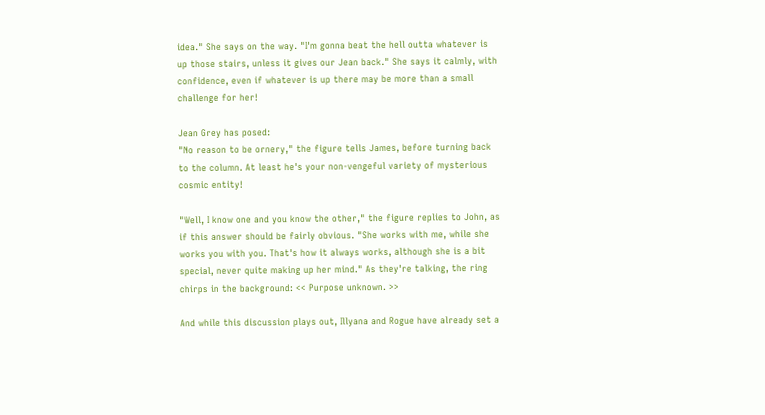idea." She says on the way. "I'm gonna beat the hell outta whatever is up those stairs, unless it gives our Jean back." She says it calmly, with confidence, even if whatever is up there may be more than a small challenge for her!

Jean Grey has posed:
"No reason to be ornery," the figure tells James, before turning back to the column. At least he's your non-vengeful variety of mysterious cosmic entity!

"Well, I know one and you know the other," the figure replies to John, as if this answer should be fairly obvious. "She works with me, while she works you with you. That's how it always works, although she is a bit special, never quite making up her mind." As they're talking, the ring chirps in the background: << Purpose unknown. >>

And while this discussion plays out, Illyana and Rogue have already set a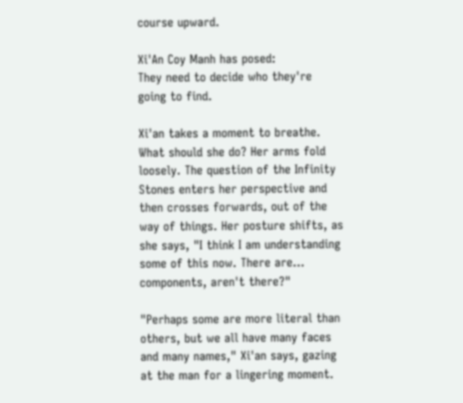course upward.

Xi'An Coy Manh has posed:
They need to decide who they're going to find.

Xi'an takes a moment to breathe. What should she do? Her arms fold loosely. The question of the Infinity Stones enters her perspective and then crosses forwards, out of the way of things. Her posture shifts, as she says, "I think I am understanding some of this now. There are... components, aren't there?"

"Perhaps some are more literal than others, but we all have many faces and many names," Xi'an says, gazing at the man for a lingering moment.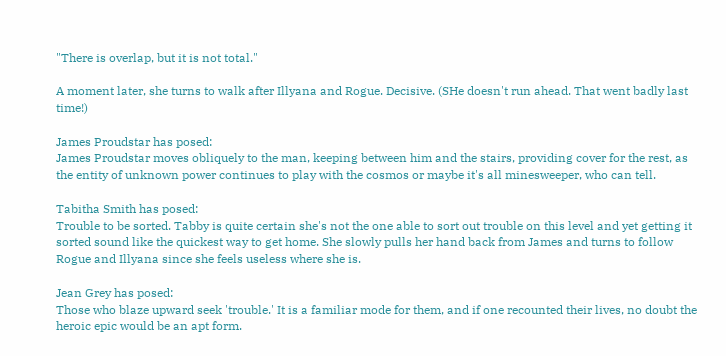"There is overlap, but it is not total."

A moment later, she turns to walk after Illyana and Rogue. Decisive. (SHe doesn't run ahead. That went badly last time!)

James Proudstar has posed:
James Proudstar moves obliquely to the man, keeping between him and the stairs, providing cover for the rest, as the entity of unknown power continues to play with the cosmos or maybe it's all minesweeper, who can tell.

Tabitha Smith has posed:
Trouble to be sorted. Tabby is quite certain she's not the one able to sort out trouble on this level and yet getting it sorted sound like the quickest way to get home. She slowly pulls her hand back from James and turns to follow Rogue and Illyana since she feels useless where she is.

Jean Grey has posed:
Those who blaze upward seek 'trouble.' It is a familiar mode for them, and if one recounted their lives, no doubt the heroic epic would be an apt form.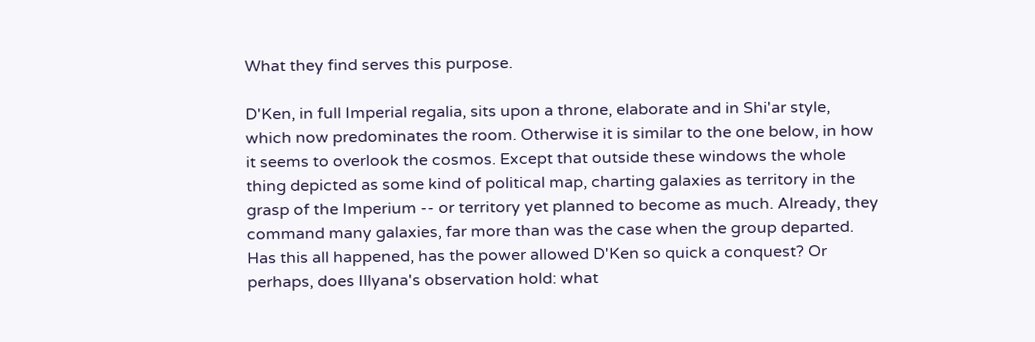What they find serves this purpose.

D'Ken, in full Imperial regalia, sits upon a throne, elaborate and in Shi'ar style, which now predominates the room. Otherwise it is similar to the one below, in how it seems to overlook the cosmos. Except that outside these windows the whole thing depicted as some kind of political map, charting galaxies as territory in the grasp of the Imperium -- or territory yet planned to become as much. Already, they command many galaxies, far more than was the case when the group departed. Has this all happened, has the power allowed D'Ken so quick a conquest? Or perhaps, does Illyana's observation hold: what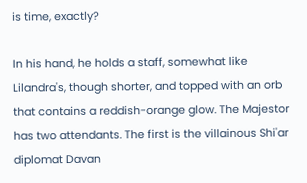is time, exactly?

In his hand, he holds a staff, somewhat like Lilandra's, though shorter, and topped with an orb that contains a reddish-orange glow. The Majestor has two attendants. The first is the villainous Shi'ar diplomat Davan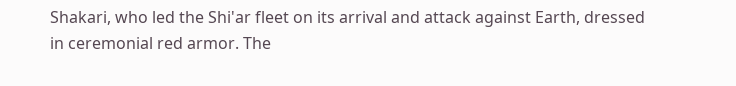Shakari, who led the Shi'ar fleet on its arrival and attack against Earth, dressed in ceremonial red armor. The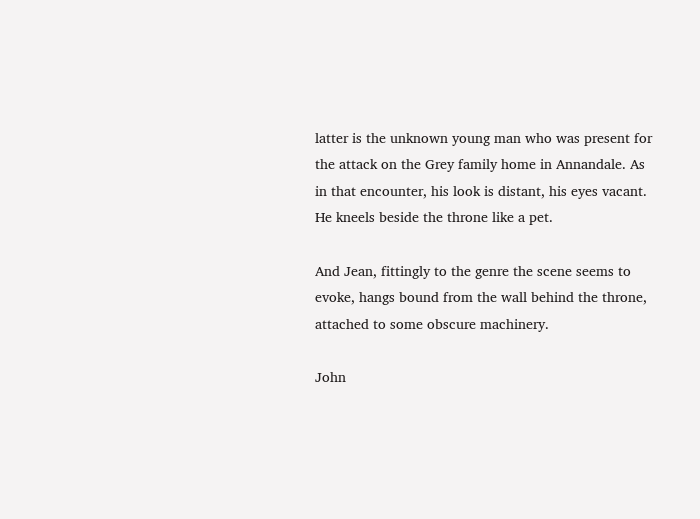latter is the unknown young man who was present for the attack on the Grey family home in Annandale. As in that encounter, his look is distant, his eyes vacant. He kneels beside the throne like a pet.

And Jean, fittingly to the genre the scene seems to evoke, hangs bound from the wall behind the throne, attached to some obscure machinery.

John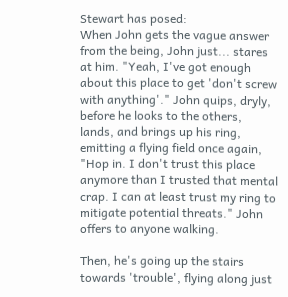Stewart has posed:
When John gets the vague answer from the being, John just... stares at him. "Yeah, I've got enough about this place to get 'don't screw with anything'." John quips, dryly, before he looks to the others, lands, and brings up his ring, emitting a flying field once again, "Hop in. I don't trust this place anymore than I trusted that mental crap. I can at least trust my ring to mitigate potential threats." John offers to anyone walking.

Then, he's going up the stairs towards 'trouble', flying along just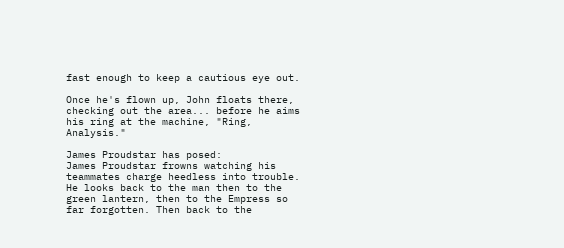fast enough to keep a cautious eye out.

Once he's flown up, John floats there, checking out the area... before he aims his ring at the machine, "Ring, Analysis."

James Proudstar has posed:
James Proudstar frowns watching his teammates charge heedless into trouble. He looks back to the man then to the green lantern, then to the Empress so far forgotten. Then back to the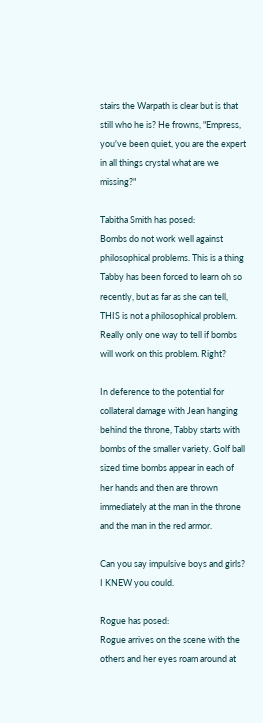stairs the Warpath is clear but is that still who he is? He frowns, "Empress, you've been quiet, you are the expert in all things crystal what are we missing?"

Tabitha Smith has posed:
Bombs do not work well against philosophical problems. This is a thing Tabby has been forced to learn oh so recently, but as far as she can tell, THIS is not a philosophical problem. Really only one way to tell if bombs will work on this problem. Right?

In deference to the potential for collateral damage with Jean hanging behind the throne, Tabby starts with bombs of the smaller variety. Golf ball sized time bombs appear in each of her hands and then are thrown immediately at the man in the throne and the man in the red armor.

Can you say impulsive boys and girls? I KNEW you could.

Rogue has posed:
Rogue arrives on the scene with the others and her eyes roam around at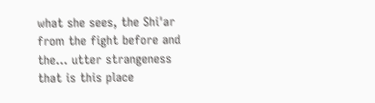what she sees, the Shi'ar from the fight before and the... utter strangeness that is this place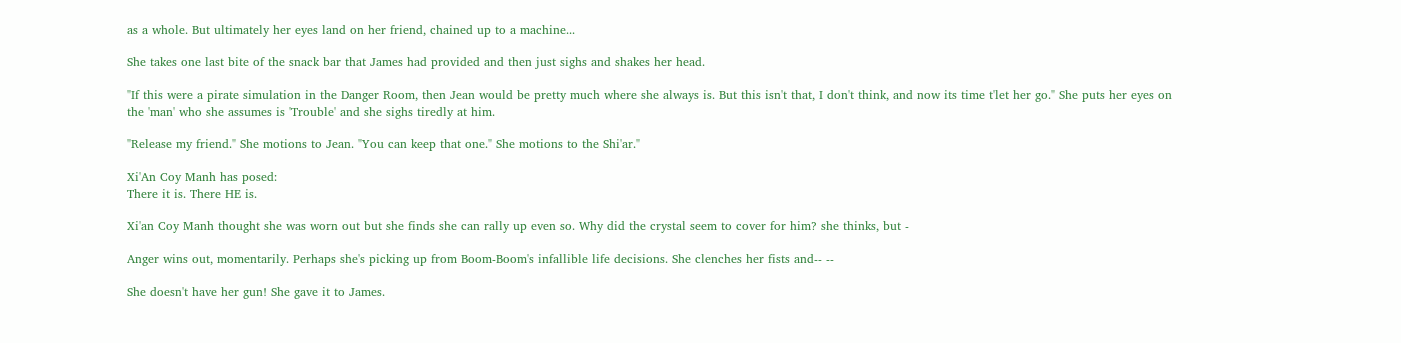as a whole. But ultimately her eyes land on her friend, chained up to a machine...

She takes one last bite of the snack bar that James had provided and then just sighs and shakes her head.

"If this were a pirate simulation in the Danger Room, then Jean would be pretty much where she always is. But this isn't that, I don't think, and now its time t'let her go." She puts her eyes on the 'man' who she assumes is 'Trouble' and she sighs tiredly at him.

"Release my friend." She motions to Jean. "You can keep that one." She motions to the Shi'ar."

Xi'An Coy Manh has posed:
There it is. There HE is.

Xi'an Coy Manh thought she was worn out but she finds she can rally up even so. Why did the crystal seem to cover for him? she thinks, but -

Anger wins out, momentarily. Perhaps she's picking up from Boom-Boom's infallible life decisions. She clenches her fists and-- --

She doesn't have her gun! She gave it to James.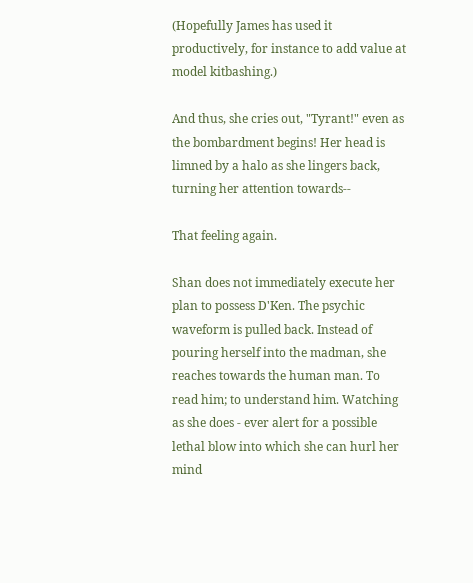(Hopefully James has used it productively, for instance to add value at model kitbashing.)

And thus, she cries out, "Tyrant!" even as the bombardment begins! Her head is limned by a halo as she lingers back, turning her attention towards--

That feeling again.

Shan does not immediately execute her plan to possess D'Ken. The psychic waveform is pulled back. Instead of pouring herself into the madman, she reaches towards the human man. To read him; to understand him. Watching as she does - ever alert for a possible lethal blow into which she can hurl her mind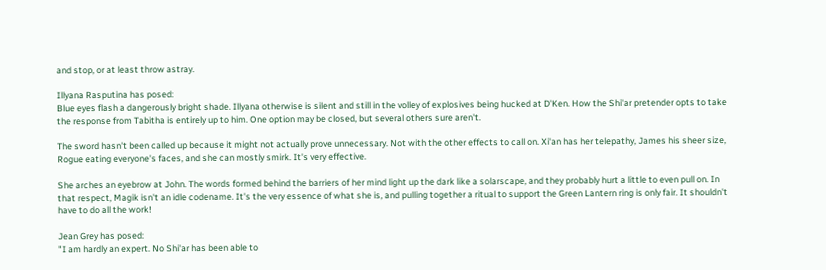and stop, or at least throw astray.

Illyana Rasputina has posed:
Blue eyes flash a dangerously bright shade. Illyana otherwise is silent and still in the volley of explosives being hucked at D'Ken. How the Shi'ar pretender opts to take the response from Tabitha is entirely up to him. One option may be closed, but several others sure aren't.

The sword hasn't been called up because it might not actually prove unnecessary. Not with the other effects to call on. Xi'an has her telepathy, James his sheer size, Rogue eating everyone's faces, and she can mostly smirk. It's very effective.

She arches an eyebrow at John. The words formed behind the barriers of her mind light up the dark like a solarscape, and they probably hurt a little to even pull on. In that respect, Magik isn't an idle codename. It's the very essence of what she is, and pulling together a ritual to support the Green Lantern ring is only fair. It shouldn't have to do all the work!

Jean Grey has posed:
"I am hardly an expert. No Shi'ar has been able to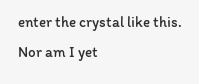enter the crystal like this. Nor am I yet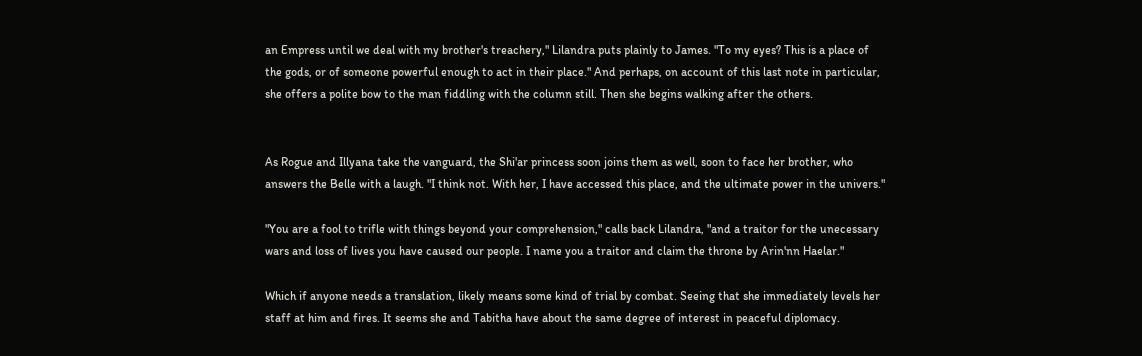an Empress until we deal with my brother's treachery," Lilandra puts plainly to James. "To my eyes? This is a place of the gods, or of someone powerful enough to act in their place." And perhaps, on account of this last note in particular, she offers a polite bow to the man fiddling with the column still. Then she begins walking after the others.


As Rogue and Illyana take the vanguard, the Shi'ar princess soon joins them as well, soon to face her brother, who answers the Belle with a laugh. "I think not. With her, I have accessed this place, and the ultimate power in the univers."

"You are a fool to trifle with things beyond your comprehension," calls back Lilandra, "and a traitor for the unecessary wars and loss of lives you have caused our people. I name you a traitor and claim the throne by Arin'nn Haelar."

Which if anyone needs a translation, likely means some kind of trial by combat. Seeing that she immediately levels her staff at him and fires. It seems she and Tabitha have about the same degree of interest in peaceful diplomacy.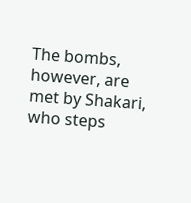The bombs, however, are met by Shakari, who steps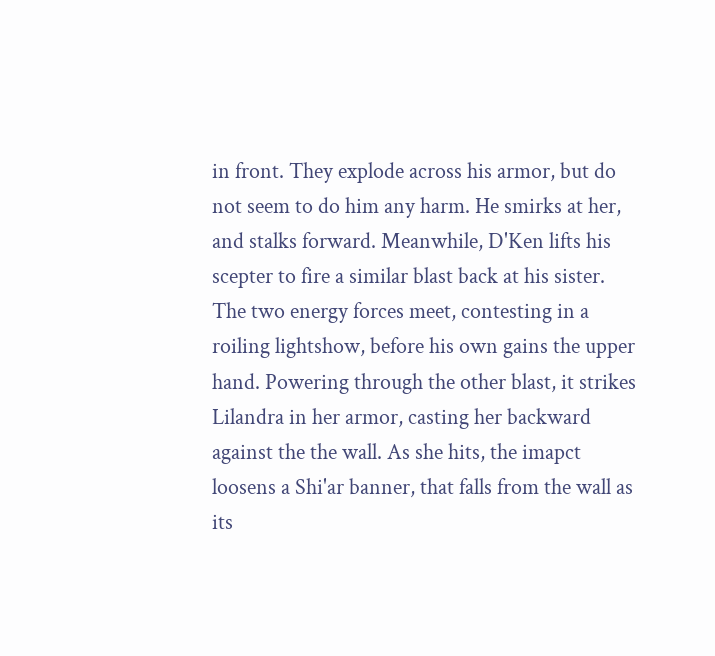in front. They explode across his armor, but do not seem to do him any harm. He smirks at her, and stalks forward. Meanwhile, D'Ken lifts his scepter to fire a similar blast back at his sister. The two energy forces meet, contesting in a roiling lightshow, before his own gains the upper hand. Powering through the other blast, it strikes Lilandra in her armor, casting her backward against the the wall. As she hits, the imapct loosens a Shi'ar banner, that falls from the wall as its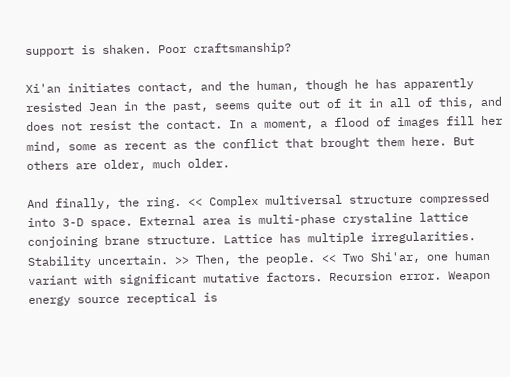support is shaken. Poor craftsmanship?

Xi'an initiates contact, and the human, though he has apparently resisted Jean in the past, seems quite out of it in all of this, and does not resist the contact. In a moment, a flood of images fill her mind, some as recent as the conflict that brought them here. But others are older, much older.

And finally, the ring. << Complex multiversal structure compressed into 3-D space. External area is multi-phase crystaline lattice conjoining brane structure. Lattice has multiple irregularities. Stability uncertain. >> Then, the people. << Two Shi'ar, one human variant with significant mutative factors. Recursion error. Weapon energy source receptical is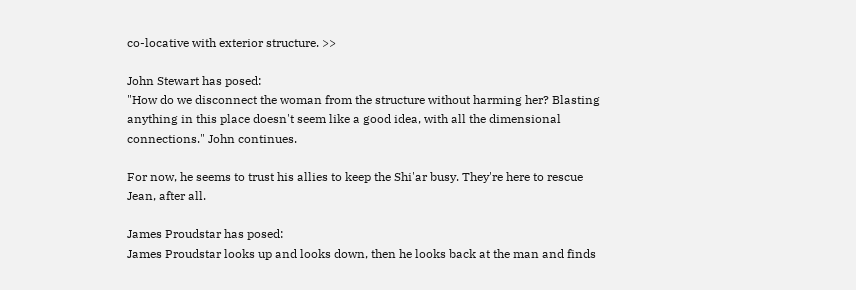co-locative with exterior structure. >>

John Stewart has posed:
"How do we disconnect the woman from the structure without harming her? Blasting anything in this place doesn't seem like a good idea, with all the dimensional connections." John continues.

For now, he seems to trust his allies to keep the Shi'ar busy. They're here to rescue Jean, after all.

James Proudstar has posed:
James Proudstar looks up and looks down, then he looks back at the man and finds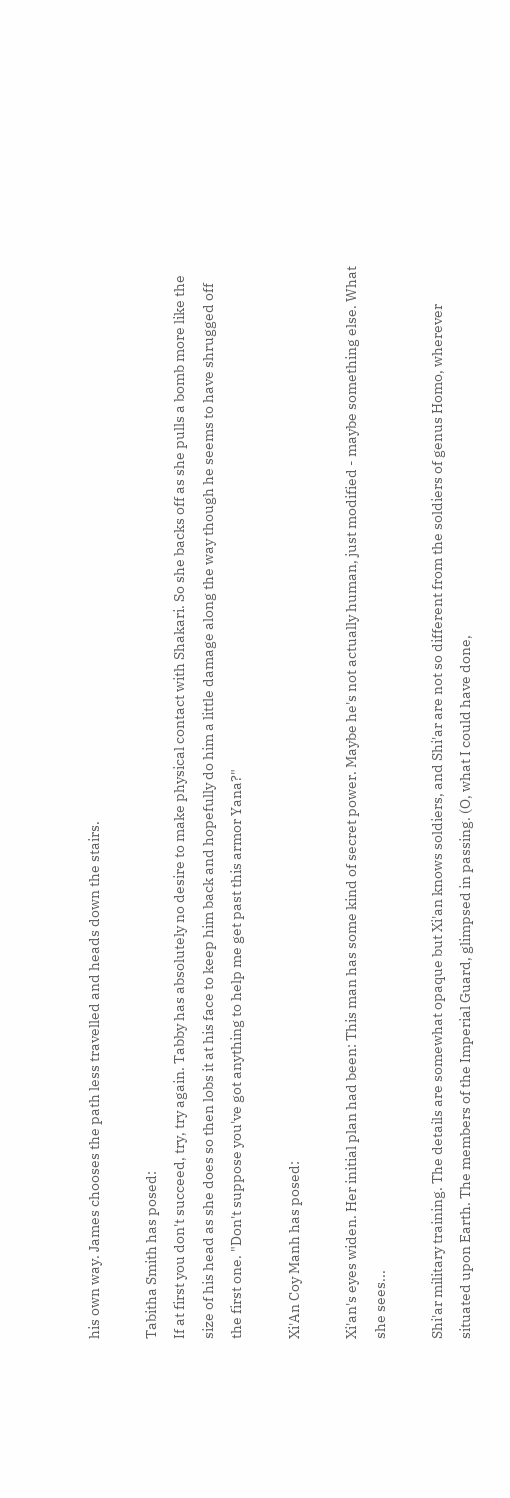his own way. James chooses the path less travelled and heads down the stairs.

Tabitha Smith has posed:
If at first you don't succeed, try, try again. Tabby has absolutely no desire to make physical contact with Shakari. So she backs off as she pulls a bomb more like the size of his head as she does so then lobs it at his face to keep him back and hopefully do him a little damage along the way though he seems to have shrugged off the first one. "Don't suppose you've got anything to help me get past this armor Yana?"

Xi'An Coy Manh has posed:

Xi'an's eyes widen. Her initial plan had been: This man has some kind of secret power. Maybe he's not actually human, just modified - maybe something else. What she sees...

Shi'ar military training. The details are somewhat opaque but Xi'an knows soldiers, and Shi'ar are not so different from the soldiers of genus Homo, wherever situated upon Earth. The members of the Imperial Guard, glimpsed in passing. (O, what I could have done,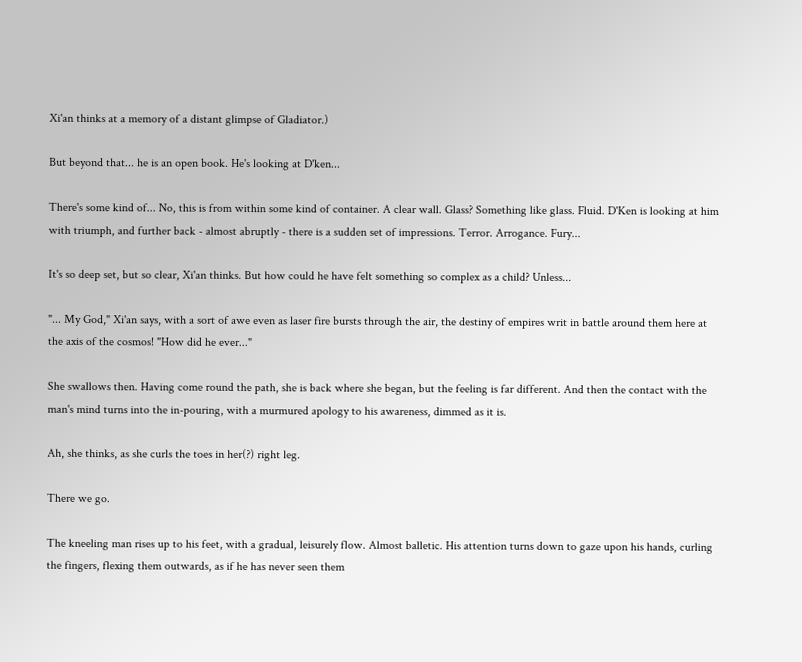Xi'an thinks at a memory of a distant glimpse of Gladiator.)

But beyond that... he is an open book. He's looking at D'ken...

There's some kind of... No, this is from within some kind of container. A clear wall. Glass? Something like glass. Fluid. D'Ken is looking at him with triumph, and further back - almost abruptly - there is a sudden set of impressions. Terror. Arrogance. Fury...

It's so deep set, but so clear, Xi'an thinks. But how could he have felt something so complex as a child? Unless...

"... My God," Xi'an says, with a sort of awe even as laser fire bursts through the air, the destiny of empires writ in battle around them here at the axis of the cosmos! "How did he ever..."

She swallows then. Having come round the path, she is back where she began, but the feeling is far different. And then the contact with the man's mind turns into the in-pouring, with a murmured apology to his awareness, dimmed as it is.

Ah, she thinks, as she curls the toes in her(?) right leg.

There we go.

The kneeling man rises up to his feet, with a gradual, leisurely flow. Almost balletic. His attention turns down to gaze upon his hands, curling the fingers, flexing them outwards, as if he has never seen them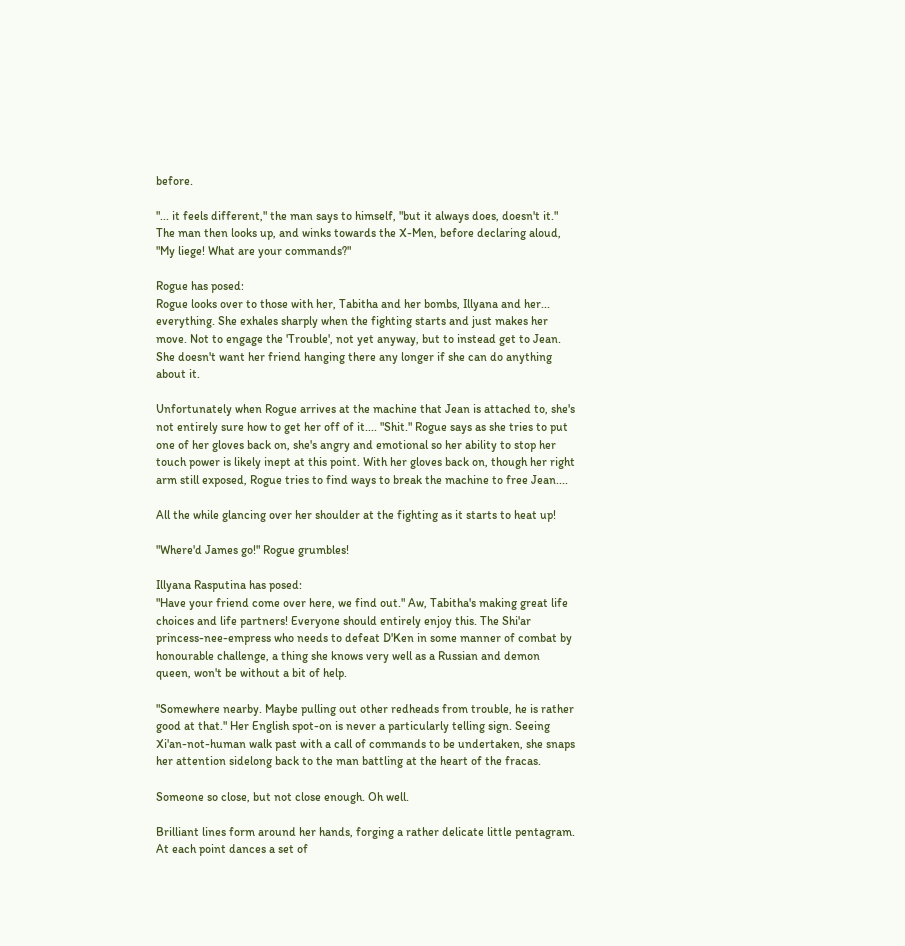before.

"... it feels different," the man says to himself, "but it always does, doesn't it." The man then looks up, and winks towards the X-Men, before declaring aloud, "My liege! What are your commands?"

Rogue has posed:
Rogue looks over to those with her, Tabitha and her bombs, Illyana and her... everything. She exhales sharply when the fighting starts and just makes her move. Not to engage the 'Trouble', not yet anyway, but to instead get to Jean. She doesn't want her friend hanging there any longer if she can do anything about it.

Unfortunately when Rogue arrives at the machine that Jean is attached to, she's not entirely sure how to get her off of it.... "Shit." Rogue says as she tries to put one of her gloves back on, she's angry and emotional so her ability to stop her touch power is likely inept at this point. With her gloves back on, though her right arm still exposed, Rogue tries to find ways to break the machine to free Jean....

All the while glancing over her shoulder at the fighting as it starts to heat up!

"Where'd James go!" Rogue grumbles!

Illyana Rasputina has posed:
"Have your friend come over here, we find out." Aw, Tabitha's making great life choices and life partners! Everyone should entirely enjoy this. The Shi'ar princess-nee-empress who needs to defeat D'Ken in some manner of combat by honourable challenge, a thing she knows very well as a Russian and demon queen, won't be without a bit of help.

"Somewhere nearby. Maybe pulling out other redheads from trouble, he is rather good at that." Her English spot-on is never a particularly telling sign. Seeing Xi'an-not-human walk past with a call of commands to be undertaken, she snaps her attention sidelong back to the man battling at the heart of the fracas.

Someone so close, but not close enough. Oh well.

Brilliant lines form around her hands, forging a rather delicate little pentagram. At each point dances a set of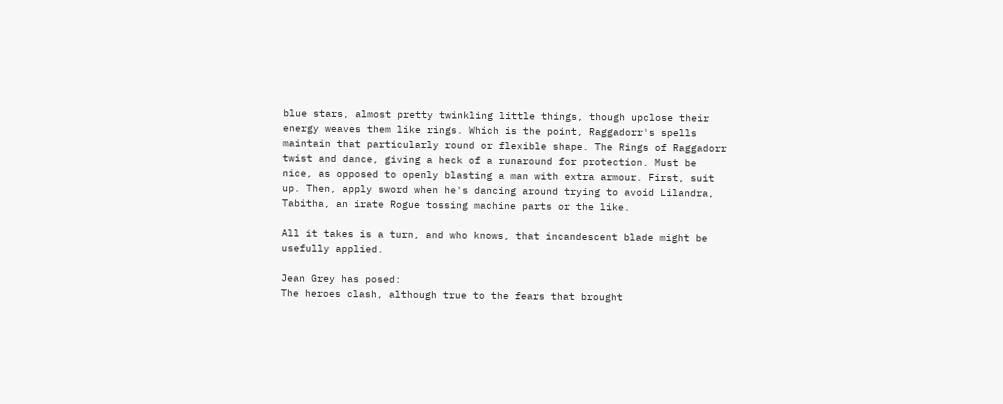blue stars, almost pretty twinkling little things, though upclose their energy weaves them like rings. Which is the point, Raggadorr's spells maintain that particularly round or flexible shape. The Rings of Raggadorr twist and dance, giving a heck of a runaround for protection. Must be nice, as opposed to openly blasting a man with extra armour. First, suit up. Then, apply sword when he's dancing around trying to avoid Lilandra, Tabitha, an irate Rogue tossing machine parts or the like.

All it takes is a turn, and who knows, that incandescent blade might be usefully applied.

Jean Grey has posed:
The heroes clash, although true to the fears that brought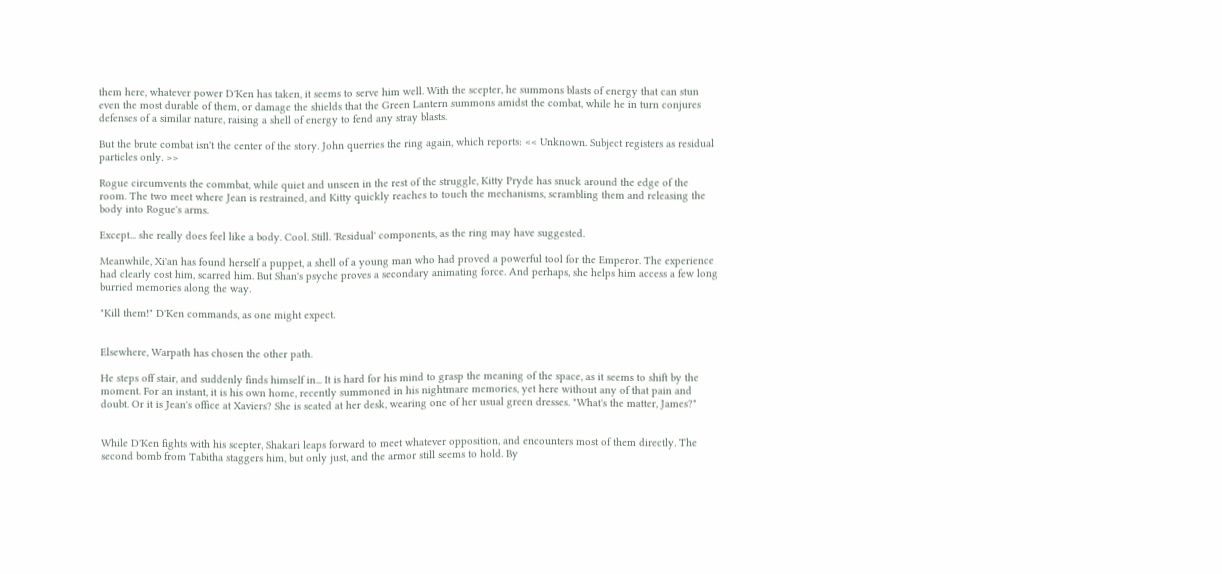them here, whatever power D'Ken has taken, it seems to serve him well. With the scepter, he summons blasts of energy that can stun even the most durable of them, or damage the shields that the Green Lantern summons amidst the combat, while he in turn conjures defenses of a similar nature, raising a shell of energy to fend any stray blasts.

But the brute combat isn't the center of the story. John querries the ring again, which reports: << Unknown. Subject registers as residual particles only. >>

Rogue circumvents the commbat, while quiet and unseen in the rest of the struggle, Kitty Pryde has snuck around the edge of the room. The two meet where Jean is restrained, and Kitty quickly reaches to touch the mechanisms, scrambling them and releasing the body into Rogue's arms.

Except... she really does feel like a body. Cool. Still. 'Residual' components, as the ring may have suggested.

Meanwhile, Xi'an has found herself a puppet, a shell of a young man who had proved a powerful tool for the Emperor. The experience had clearly cost him, scarred him. But Shan's psyche proves a secondary animating force. And perhaps, she helps him access a few long burried memories along the way.

"Kill them!" D'Ken commands, as one might expect.


Elsewhere, Warpath has chosen the other path.

He steps off stair, and suddenly finds himself in... It is hard for his mind to grasp the meaning of the space, as it seems to shift by the moment. For an instant, it is his own home, recently summoned in his nightmare memories, yet here without any of that pain and doubt. Or it is Jean's office at Xaviers? She is seated at her desk, wearing one of her usual green dresses. "What's the matter, James?"


While D'Ken fights with his scepter, Shakari leaps forward to meet whatever opposition, and encounters most of them directly. The second bomb from Tabitha staggers him, but only just, and the armor still seems to hold. By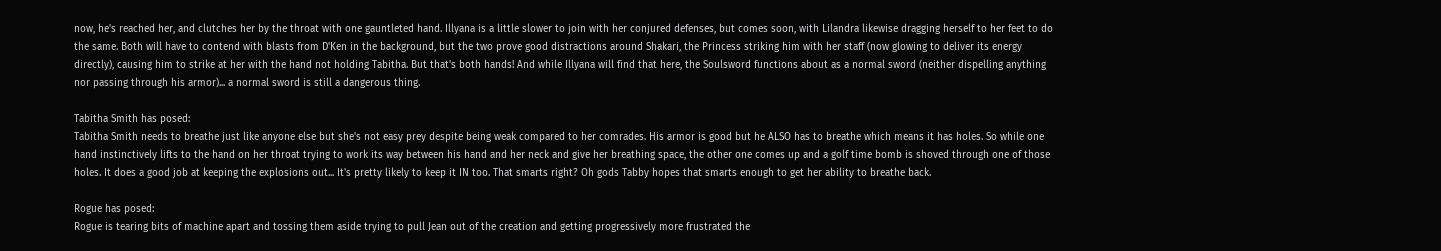now, he's reached her, and clutches her by the throat with one gauntleted hand. Illyana is a little slower to join with her conjured defenses, but comes soon, with Lilandra likewise dragging herself to her feet to do the same. Both will have to contend with blasts from D'Ken in the background, but the two prove good distractions around Shakari, the Princess striking him with her staff (now glowing to deliver its energy directly), causing him to strike at her with the hand not holding Tabitha. But that's both hands! And while Illyana will find that here, the Soulsword functions about as a normal sword (neither dispelling anything nor passing through his armor)... a normal sword is still a dangerous thing.

Tabitha Smith has posed:
Tabitha Smith needs to breathe just like anyone else but she's not easy prey despite being weak compared to her comrades. His armor is good but he ALSO has to breathe which means it has holes. So while one hand instinctively lifts to the hand on her throat trying to work its way between his hand and her neck and give her breathing space, the other one comes up and a golf time bomb is shoved through one of those holes. It does a good job at keeping the explosions out... It's pretty likely to keep it IN too. That smarts right? Oh gods Tabby hopes that smarts enough to get her ability to breathe back.

Rogue has posed:
Rogue is tearing bits of machine apart and tossing them aside trying to pull Jean out of the creation and getting progressively more frustrated the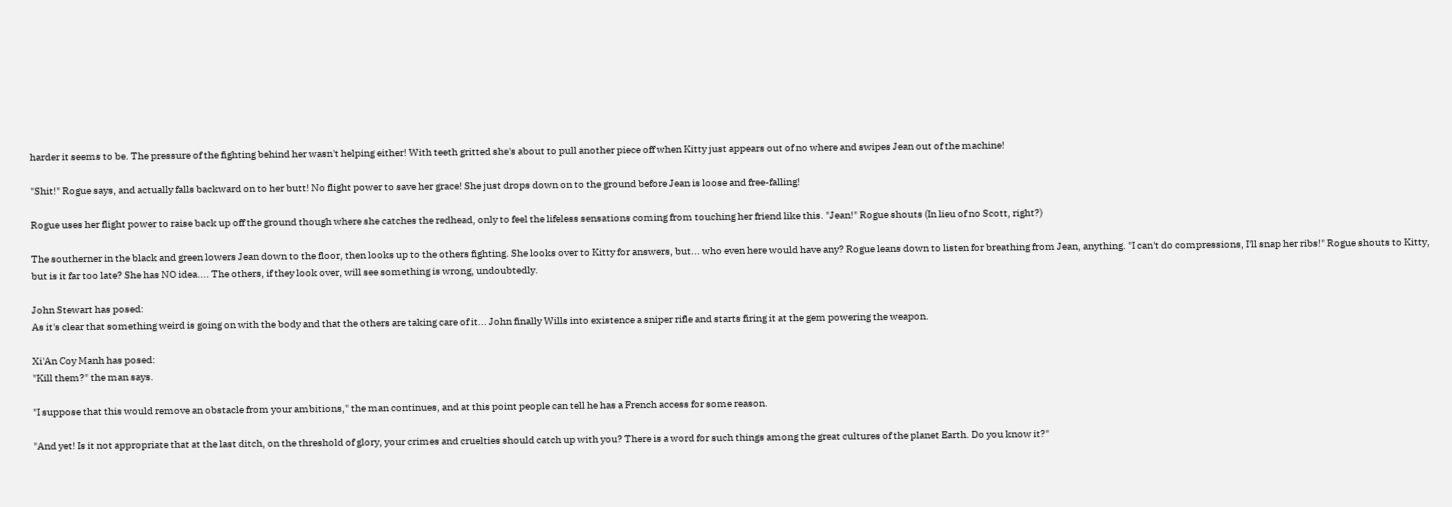harder it seems to be. The pressure of the fighting behind her wasn't helping either! With teeth gritted she's about to pull another piece off when Kitty just appears out of no where and swipes Jean out of the machine!

"Shit!" Rogue says, and actually falls backward on to her butt! No flight power to save her grace! She just drops down on to the ground before Jean is loose and free-falling!

Rogue uses her flight power to raise back up off the ground though where she catches the redhead, only to feel the lifeless sensations coming from touching her friend like this. "Jean!" Rogue shouts (In lieu of no Scott, right?)

The southerner in the black and green lowers Jean down to the floor, then looks up to the others fighting. She looks over to Kitty for answers, but... who even here would have any? Rogue leans down to listen for breathing from Jean, anything. "I can't do compressions, I'll snap her ribs!" Rogue shouts to Kitty, but is it far too late? She has NO idea.... The others, if they look over, will see something is wrong, undoubtedly.

John Stewart has posed:
As it's clear that something weird is going on with the body and that the others are taking care of it... John finally Wills into existence a sniper rifle and starts firing it at the gem powering the weapon.

Xi'An Coy Manh has posed:
"Kill them?" the man says.

"I suppose that this would remove an obstacle from your ambitions," the man continues, and at this point people can tell he has a French access for some reason.

"And yet! Is it not appropriate that at the last ditch, on the threshold of glory, your crimes and cruelties should catch up with you? There is a word for such things among the great cultures of the planet Earth. Do you know it?"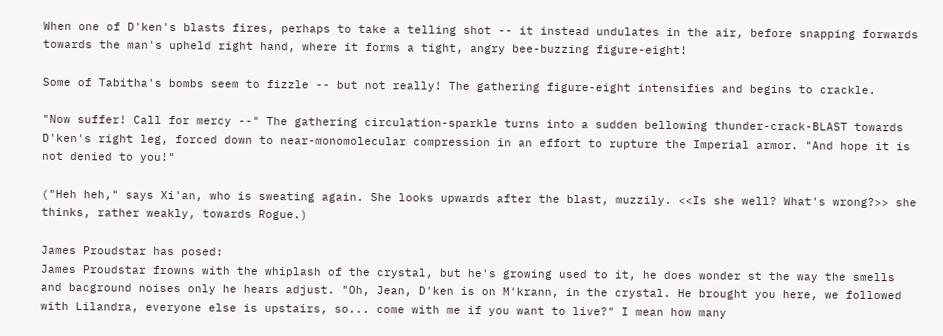When one of D'ken's blasts fires, perhaps to take a telling shot -- it instead undulates in the air, before snapping forwards towards the man's upheld right hand, where it forms a tight, angry bee-buzzing figure-eight!

Some of Tabitha's bombs seem to fizzle -- but not really! The gathering figure-eight intensifies and begins to crackle.

"Now suffer! Call for mercy --" The gathering circulation-sparkle turns into a sudden bellowing thunder-crack-BLAST towards D'ken's right leg, forced down to near-monomolecular compression in an effort to rupture the Imperial armor. "And hope it is not denied to you!"

("Heh heh," says Xi'an, who is sweating again. She looks upwards after the blast, muzzily. <<Is she well? What's wrong?>> she thinks, rather weakly, towards Rogue.)

James Proudstar has posed:
James Proudstar frowns with the whiplash of the crystal, but he's growing used to it, he does wonder st the way the smells and bacground noises only he hears adjust. "Oh, Jean, D'ken is on M'krann, in the crystal. He brought you here, we followed with Lilandra, everyone else is upstairs, so... come with me if you want to live?" I mean how many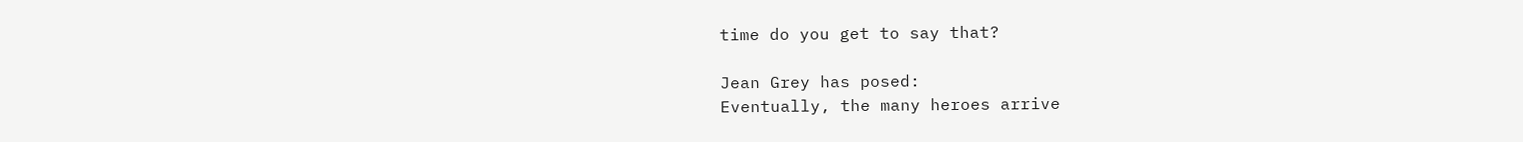time do you get to say that?

Jean Grey has posed:
Eventually, the many heroes arrive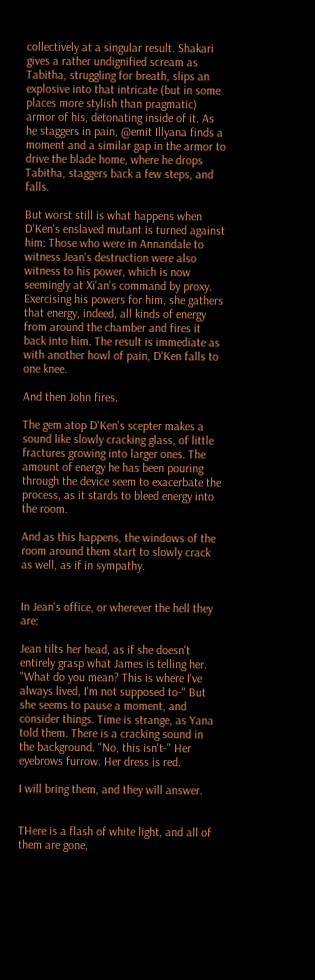collectively at a singular result. Shakari gives a rather undignified scream as Tabitha, struggling for breath, slips an explosive into that intricate (but in some places more stylish than pragmatic) armor of his, detonating inside of it. As he staggers in pain, @emit Illyana finds a moment and a similar gap in the armor to drive the blade home, where he drops Tabitha, staggers back a few steps, and falls.

But worst still is what happens when D'Ken's enslaved mutant is turned against him: Those who were in Annandale to witness Jean's destruction were also witness to his power, which is now seemingly at Xi'an's command by proxy. Exercising his powers for him, she gathers that energy, indeed, all kinds of energy from around the chamber and fires it back into him. The result is immediate as with another howl of pain, D'Ken falls to one knee.

And then John fires.

The gem atop D'Ken's scepter makes a sound like slowly cracking glass, of little fractures growing into larger ones. The amount of energy he has been pouring through the device seem to exacerbate the process, as it stards to bleed energy into the room.

And as this happens, the windows of the room around them start to slowly crack as well, as if in sympathy.


In Jean's office, or wherever the hell they are:

Jean tilts her head, as if she doesn't entirely grasp what James is telling her. "What do you mean? This is where I've always lived, I'm not supposed to-" But she seems to pause a moment, and consider things. Time is strange, as Yana told them. There is a cracking sound in the background. "No, this isn't-" Her eyebrows furrow. Her dress is red.

I will bring them, and they will answer.


THere is a flash of white light, and all of them are gone,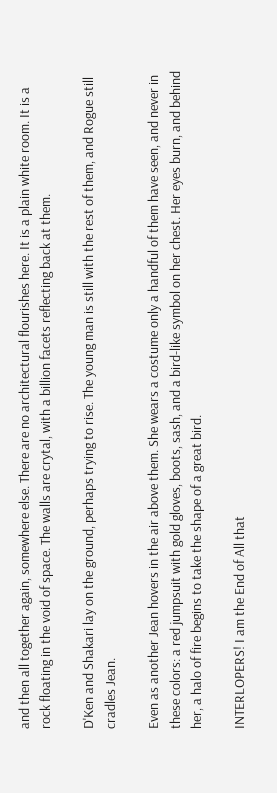and then all together again, somewhere else. There are no architectural flourishes here. It is a plain white room. It is a rock floating in the void of space. The walls are crytal, with a billion facets reflecting back at them.

D'Ken and Shakari lay on the ground, perhaps trying to rise. The young man is still with the rest of them, and Rogue still cradles Jean.

Even as another Jean hovers in the air above them. She wears a costume only a handful of them have seen, and never in these colors: a red jumpsuit with gold gloves, boots, sash, and a bird-like symbol on her chest. Her eyes burn, and behind her, a halo of fire begins to take the shape of a great bird.

INTERLOPERS! I am the End of All that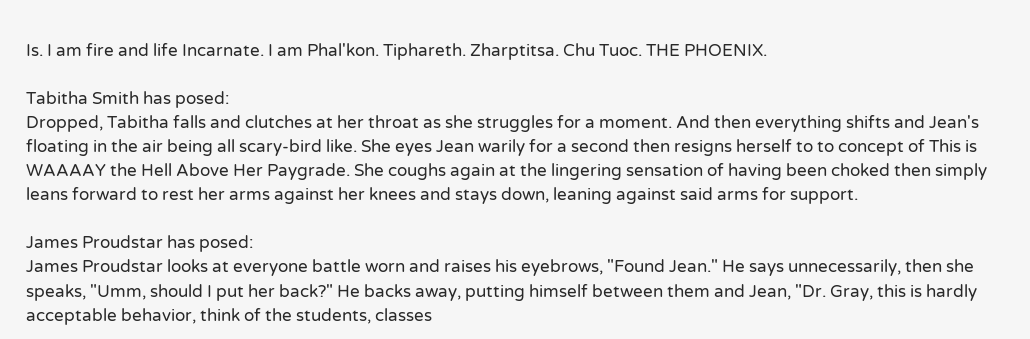Is. I am fire and life Incarnate. I am Phal'kon. Tiphareth. Zharptitsa. Chu Tuoc. THE PHOENIX.

Tabitha Smith has posed:
Dropped, Tabitha falls and clutches at her throat as she struggles for a moment. And then everything shifts and Jean's floating in the air being all scary-bird like. She eyes Jean warily for a second then resigns herself to to concept of This is WAAAAY the Hell Above Her Paygrade. She coughs again at the lingering sensation of having been choked then simply leans forward to rest her arms against her knees and stays down, leaning against said arms for support.

James Proudstar has posed:
James Proudstar looks at everyone battle worn and raises his eyebrows, "Found Jean." He says unnecessarily, then she speaks, "Umm, should I put her back?" He backs away, putting himself between them and Jean, "Dr. Gray, this is hardly acceptable behavior, think of the students, classes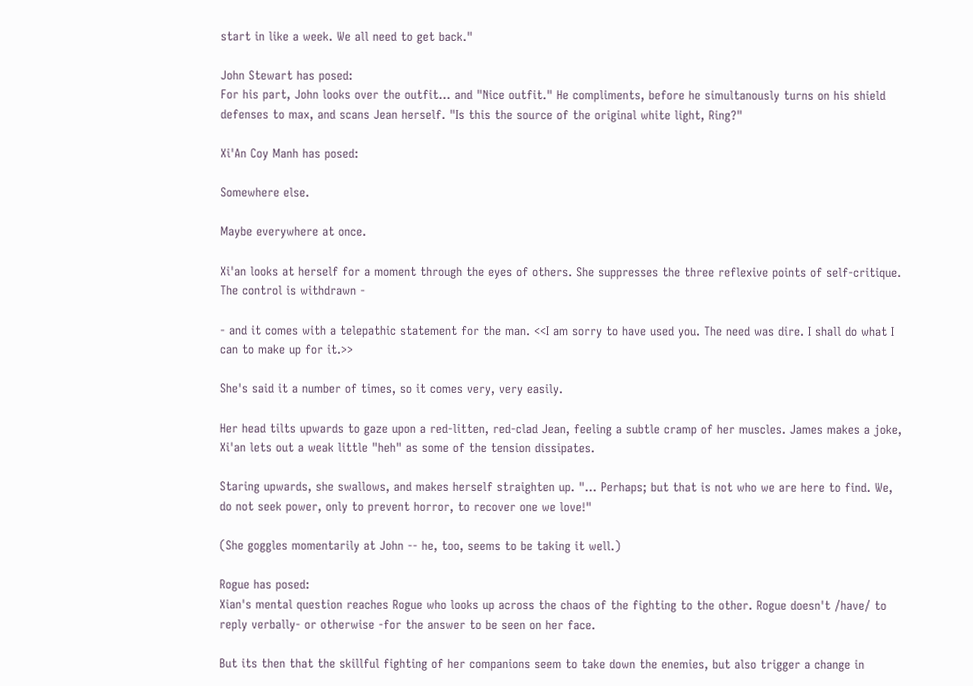start in like a week. We all need to get back."

John Stewart has posed:
For his part, John looks over the outfit... and "Nice outfit." He compliments, before he simultanously turns on his shield defenses to max, and scans Jean herself. "Is this the source of the original white light, Ring?"

Xi'An Coy Manh has posed:

Somewhere else.

Maybe everywhere at once.

Xi'an looks at herself for a moment through the eyes of others. She suppresses the three reflexive points of self-critique. The control is withdrawn -

- and it comes with a telepathic statement for the man. <<I am sorry to have used you. The need was dire. I shall do what I can to make up for it.>>

She's said it a number of times, so it comes very, very easily.

Her head tilts upwards to gaze upon a red-litten, red-clad Jean, feeling a subtle cramp of her muscles. James makes a joke, Xi'an lets out a weak little "heh" as some of the tension dissipates.

Staring upwards, she swallows, and makes herself straighten up. "... Perhaps; but that is not who we are here to find. We, do not seek power, only to prevent horror, to recover one we love!"

(She goggles momentarily at John -- he, too, seems to be taking it well.)

Rogue has posed:
Xian's mental question reaches Rogue who looks up across the chaos of the fighting to the other. Rogue doesn't /have/ to reply verbally- or otherwise -for the answer to be seen on her face.

But its then that the skillful fighting of her companions seem to take down the enemies, but also trigger a change in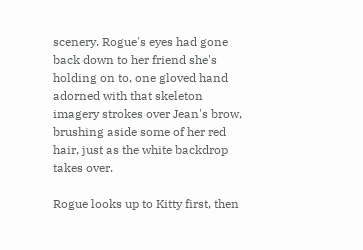scenery. Rogue's eyes had gone back down to her friend she's holding on to, one gloved hand adorned with that skeleton imagery strokes over Jean's brow, brushing aside some of her red hair, just as the white backdrop takes over.

Rogue looks up to Kitty first, then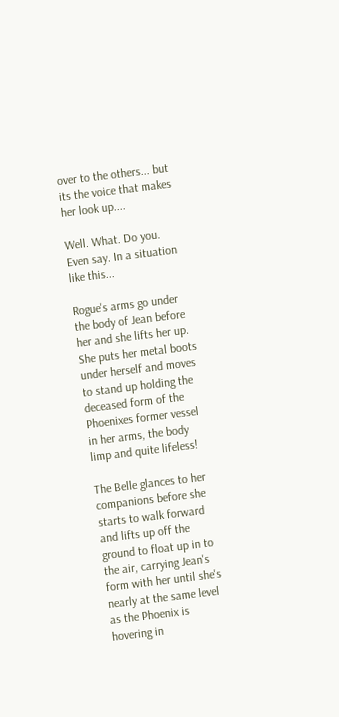over to the others... but its the voice that makes her look up....

Well. What. Do you. Even say. In a situation like this...

Rogue's arms go under the body of Jean before her and she lifts her up. She puts her metal boots under herself and moves to stand up holding the deceased form of the Phoenixes former vessel in her arms, the body limp and quite lifeless!

The Belle glances to her companions before she starts to walk forward and lifts up off the ground to float up in to the air, carrying Jean's form with her until she's nearly at the same level as the Phoenix is hovering in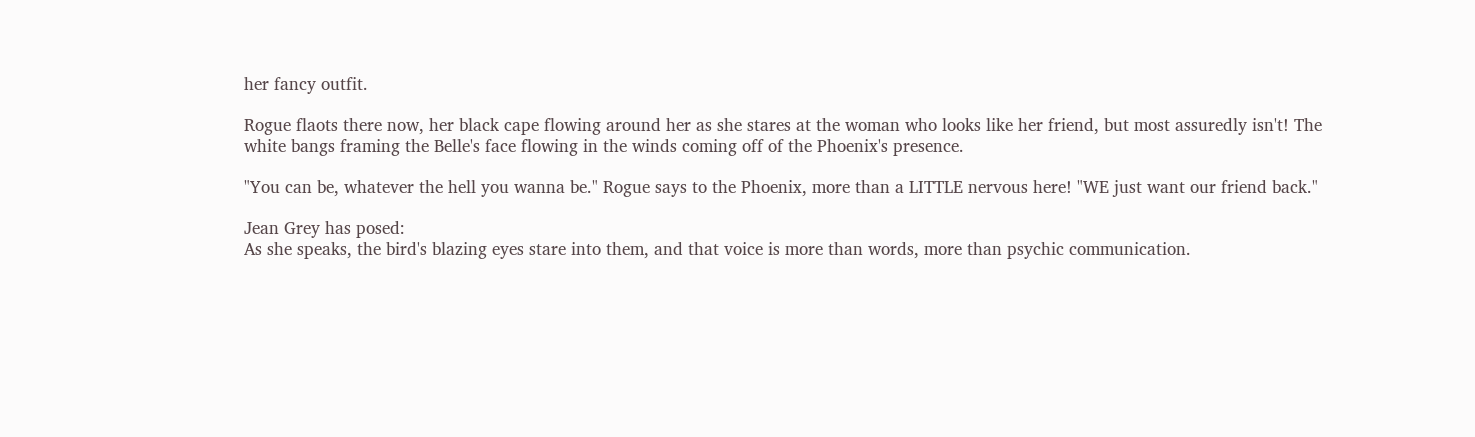her fancy outfit.

Rogue flaots there now, her black cape flowing around her as she stares at the woman who looks like her friend, but most assuredly isn't! The white bangs framing the Belle's face flowing in the winds coming off of the Phoenix's presence.

"You can be, whatever the hell you wanna be." Rogue says to the Phoenix, more than a LITTLE nervous here! "WE just want our friend back."

Jean Grey has posed:
As she speaks, the bird's blazing eyes stare into them, and that voice is more than words, more than psychic communication.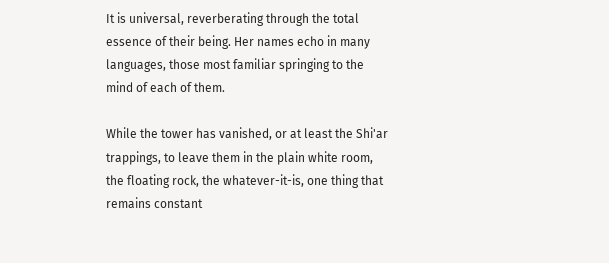It is universal, reverberating through the total essence of their being. Her names echo in many languages, those most familiar springing to the mind of each of them.

While the tower has vanished, or at least the Shi'ar trappings, to leave them in the plain white room, the floating rock, the whatever-it-is, one thing that remains constant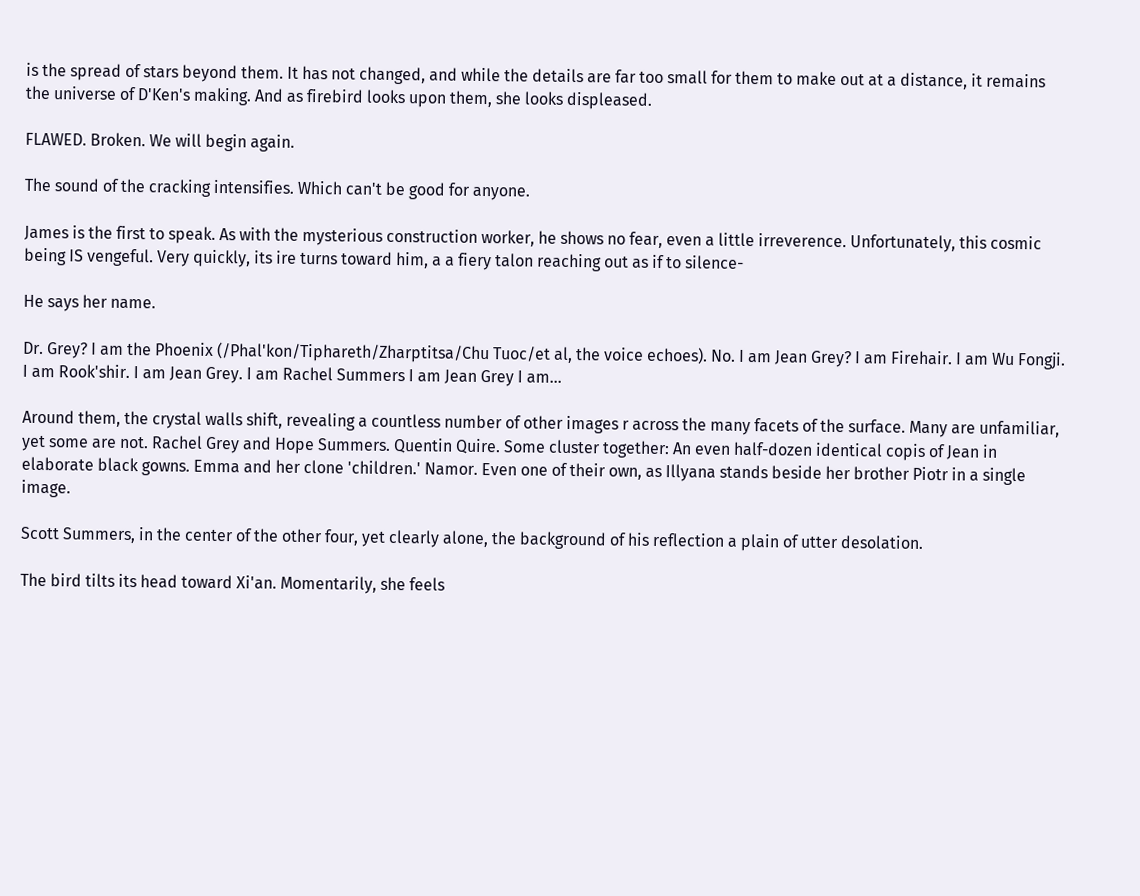is the spread of stars beyond them. It has not changed, and while the details are far too small for them to make out at a distance, it remains the universe of D'Ken's making. And as firebird looks upon them, she looks displeased.

FLAWED. Broken. We will begin again.

The sound of the cracking intensifies. Which can't be good for anyone.

James is the first to speak. As with the mysterious construction worker, he shows no fear, even a little irreverence. Unfortunately, this cosmic being IS vengeful. Very quickly, its ire turns toward him, a a fiery talon reaching out as if to silence-

He says her name.

Dr. Grey? I am the Phoenix (/Phal'kon/Tiphareth/Zharptitsa/Chu Tuoc/et al, the voice echoes). No. I am Jean Grey? I am Firehair. I am Wu Fongji. I am Rook'shir. I am Jean Grey. I am Rachel Summers I am Jean Grey I am...

Around them, the crystal walls shift, revealing a countless number of other images r across the many facets of the surface. Many are unfamiliar, yet some are not. Rachel Grey and Hope Summers. Quentin Quire. Some cluster together: An even half-dozen identical copis of Jean in elaborate black gowns. Emma and her clone 'children.' Namor. Even one of their own, as Illyana stands beside her brother Piotr in a single image.

Scott Summers, in the center of the other four, yet clearly alone, the background of his reflection a plain of utter desolation.

The bird tilts its head toward Xi'an. Momentarily, she feels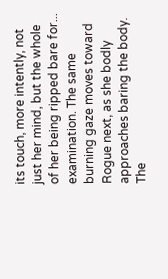its touch, more intently, not just her mind, but the whole of her being ripped bare for... examination. The same burning gaze moves toward Rogue next, as she bodly approaches baring the body. The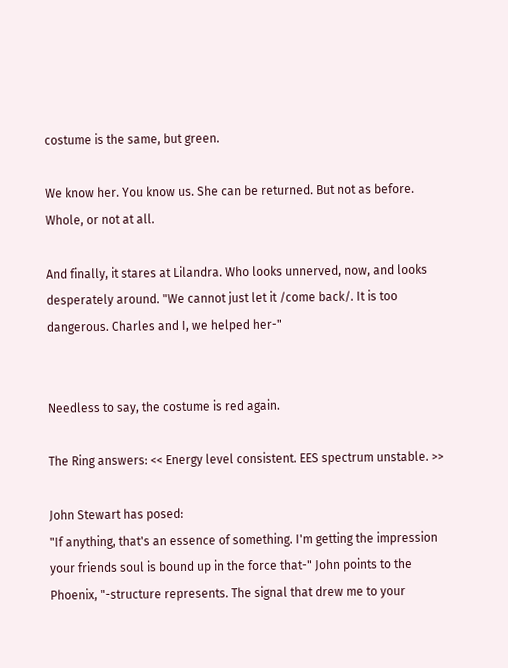costume is the same, but green.

We know her. You know us. She can be returned. But not as before. Whole, or not at all.

And finally, it stares at Lilandra. Who looks unnerved, now, and looks desperately around. "We cannot just let it /come back/. It is too dangerous. Charles and I, we helped her-"


Needless to say, the costume is red again.

The Ring answers: << Energy level consistent. EES spectrum unstable. >>

John Stewart has posed:
"If anything, that's an essence of something. I'm getting the impression your friends soul is bound up in the force that-" John points to the Phoenix, "-structure represents. The signal that drew me to your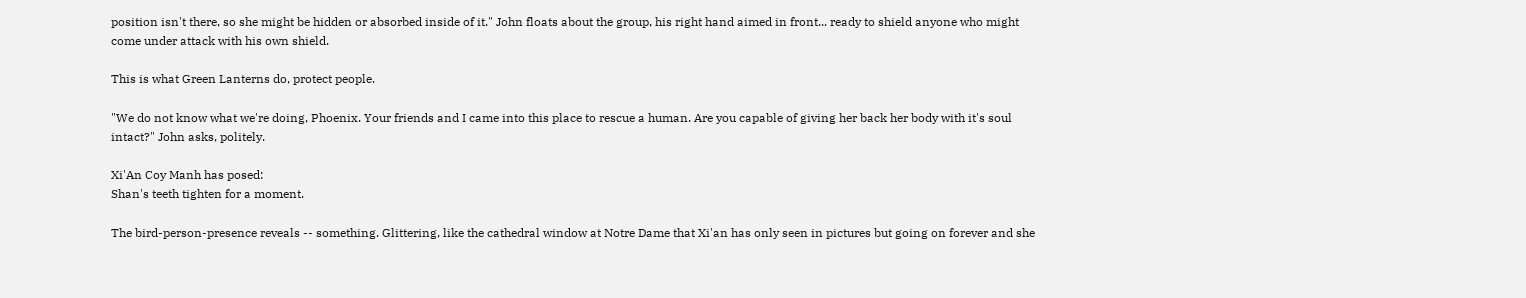position isn't there, so she might be hidden or absorbed inside of it." John floats about the group, his right hand aimed in front... ready to shield anyone who might come under attack with his own shield.

This is what Green Lanterns do, protect people.

"We do not know what we're doing, Phoenix. Your friends and I came into this place to rescue a human. Are you capable of giving her back her body with it's soul intact?" John asks, politely.

Xi'An Coy Manh has posed:
Shan's teeth tighten for a moment.

The bird-person-presence reveals -- something. Glittering, like the cathedral window at Notre Dame that Xi'an has only seen in pictures but going on forever and she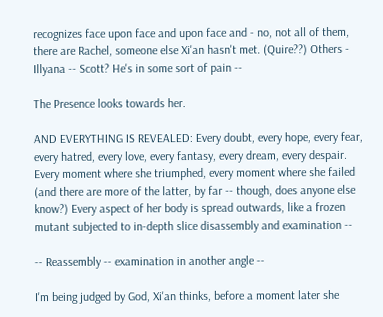recognizes face upon face and upon face and - no, not all of them, there are Rachel, someone else Xi'an hasn't met. (Quire??) Others - Illyana -- Scott? He's in some sort of pain --

The Presence looks towards her.

AND EVERYTHING IS REVEALED: Every doubt, every hope, every fear, every hatred, every love, every fantasy, every dream, every despair. Every moment where she triumphed, every moment where she failed (and there are more of the latter, by far -- though, does anyone else know?) Every aspect of her body is spread outwards, like a frozen mutant subjected to in-depth slice disassembly and examination --

-- Reassembly -- examination in another angle --

I'm being judged by God, Xi'an thinks, before a moment later she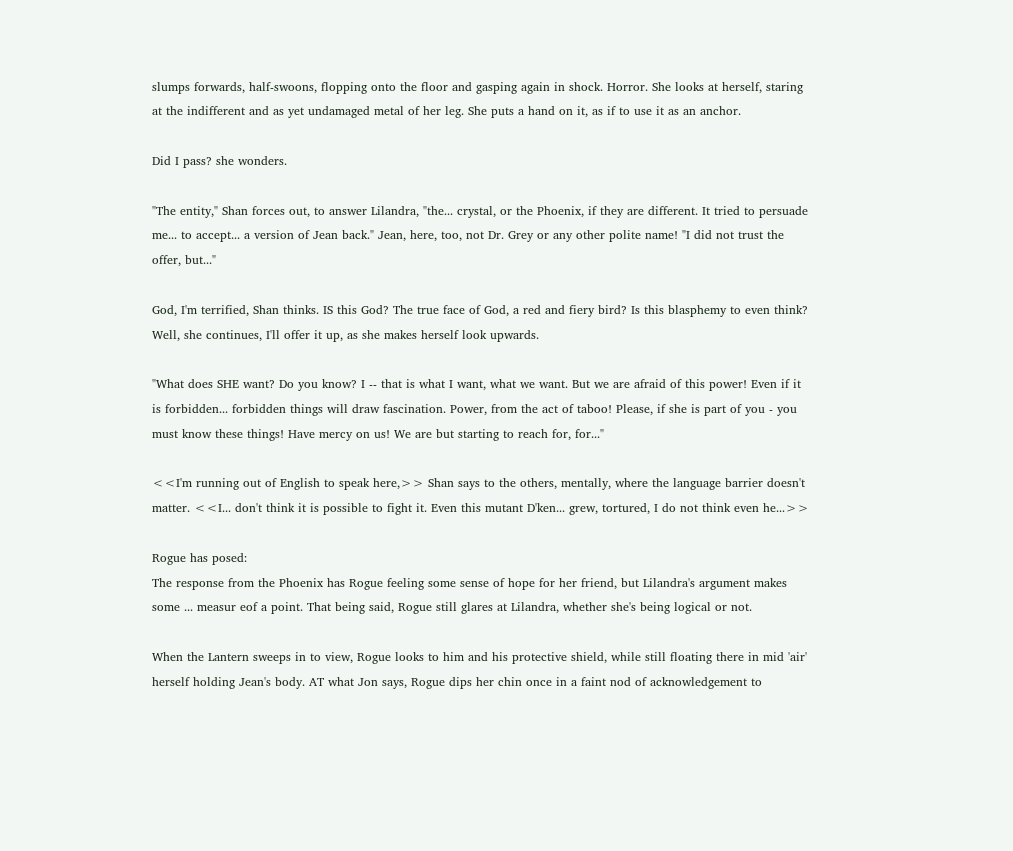slumps forwards, half-swoons, flopping onto the floor and gasping again in shock. Horror. She looks at herself, staring at the indifferent and as yet undamaged metal of her leg. She puts a hand on it, as if to use it as an anchor.

Did I pass? she wonders.

"The entity," Shan forces out, to answer Lilandra, "the... crystal, or the Phoenix, if they are different. It tried to persuade me... to accept... a version of Jean back." Jean, here, too, not Dr. Grey or any other polite name! "I did not trust the offer, but..."

God, I'm terrified, Shan thinks. IS this God? The true face of God, a red and fiery bird? Is this blasphemy to even think? Well, she continues, I'll offer it up, as she makes herself look upwards.

"What does SHE want? Do you know? I -- that is what I want, what we want. But we are afraid of this power! Even if it is forbidden... forbidden things will draw fascination. Power, from the act of taboo! Please, if she is part of you - you must know these things! Have mercy on us! We are but starting to reach for, for..."

<<I'm running out of English to speak here,>> Shan says to the others, mentally, where the language barrier doesn't matter. <<I... don't think it is possible to fight it. Even this mutant D'ken... grew, tortured, I do not think even he...>>

Rogue has posed:
The response from the Phoenix has Rogue feeling some sense of hope for her friend, but Lilandra's argument makes some ... measur eof a point. That being said, Rogue still glares at Lilandra, whether she's being logical or not.

When the Lantern sweeps in to view, Rogue looks to him and his protective shield, while still floating there in mid 'air' herself holding Jean's body. AT what Jon says, Rogue dips her chin once in a faint nod of acknowledgement to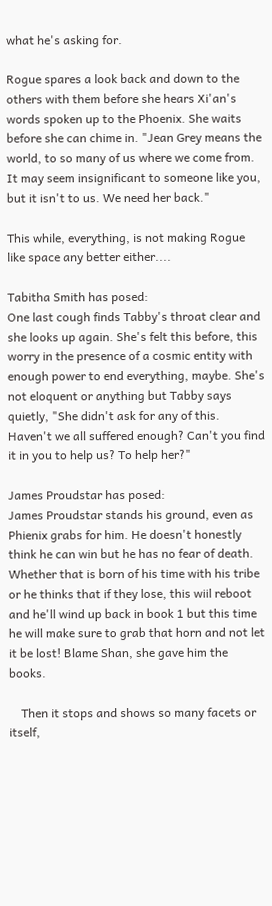what he's asking for.

Rogue spares a look back and down to the others with them before she hears Xi'an's words spoken up to the Phoenix. She waits before she can chime in. "Jean Grey means the world, to so many of us where we come from. It may seem insignificant to someone like you, but it isn't to us. We need her back."

This while, everything, is not making Rogue like space any better either....

Tabitha Smith has posed:
One last cough finds Tabby's throat clear and she looks up again. She's felt this before, this worry in the presence of a cosmic entity with enough power to end everything, maybe. She's not eloquent or anything but Tabby says quietly, "She didn't ask for any of this. Haven't we all suffered enough? Can't you find it in you to help us? To help her?"

James Proudstar has posed:
James Proudstar stands his ground, even as Phienix grabs for him. He doesn't honestly think he can win but he has no fear of death. Whether that is born of his time with his tribe or he thinks that if they lose, this wiil reboot and he'll wind up back in book 1 but this time he will make sure to grab that horn and not let it be lost! Blame Shan, she gave him the books.

    Then it stops and shows so many facets or itself,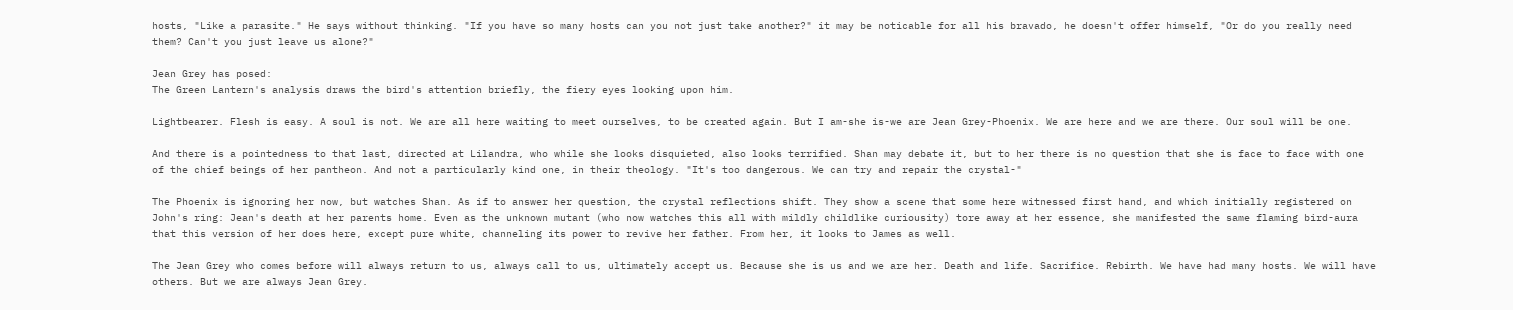hosts, "Like a parasite." He says without thinking. "If you have so many hosts can you not just take another?" it may be noticable for all his bravado, he doesn't offer himself, "Or do you really need them? Can't you just leave us alone?"

Jean Grey has posed:
The Green Lantern's analysis draws the bird's attention briefly, the fiery eyes looking upon him.

Lightbearer. Flesh is easy. A soul is not. We are all here waiting to meet ourselves, to be created again. But I am-she is-we are Jean Grey-Phoenix. We are here and we are there. Our soul will be one.

And there is a pointedness to that last, directed at Lilandra, who while she looks disquieted, also looks terrified. Shan may debate it, but to her there is no question that she is face to face with one of the chief beings of her pantheon. And not a particularly kind one, in their theology. "It's too dangerous. We can try and repair the crystal-"

The Phoenix is ignoring her now, but watches Shan. As if to answer her question, the crystal reflections shift. They show a scene that some here witnessed first hand, and which initially registered on John's ring: Jean's death at her parents home. Even as the unknown mutant (who now watches this all with mildly childlike curiousity) tore away at her essence, she manifested the same flaming bird-aura that this version of her does here, except pure white, channeling its power to revive her father. From her, it looks to James as well.

The Jean Grey who comes before will always return to us, always call to us, ultimately accept us. Because she is us and we are her. Death and life. Sacrifice. Rebirth. We have had many hosts. We will have others. But we are always Jean Grey.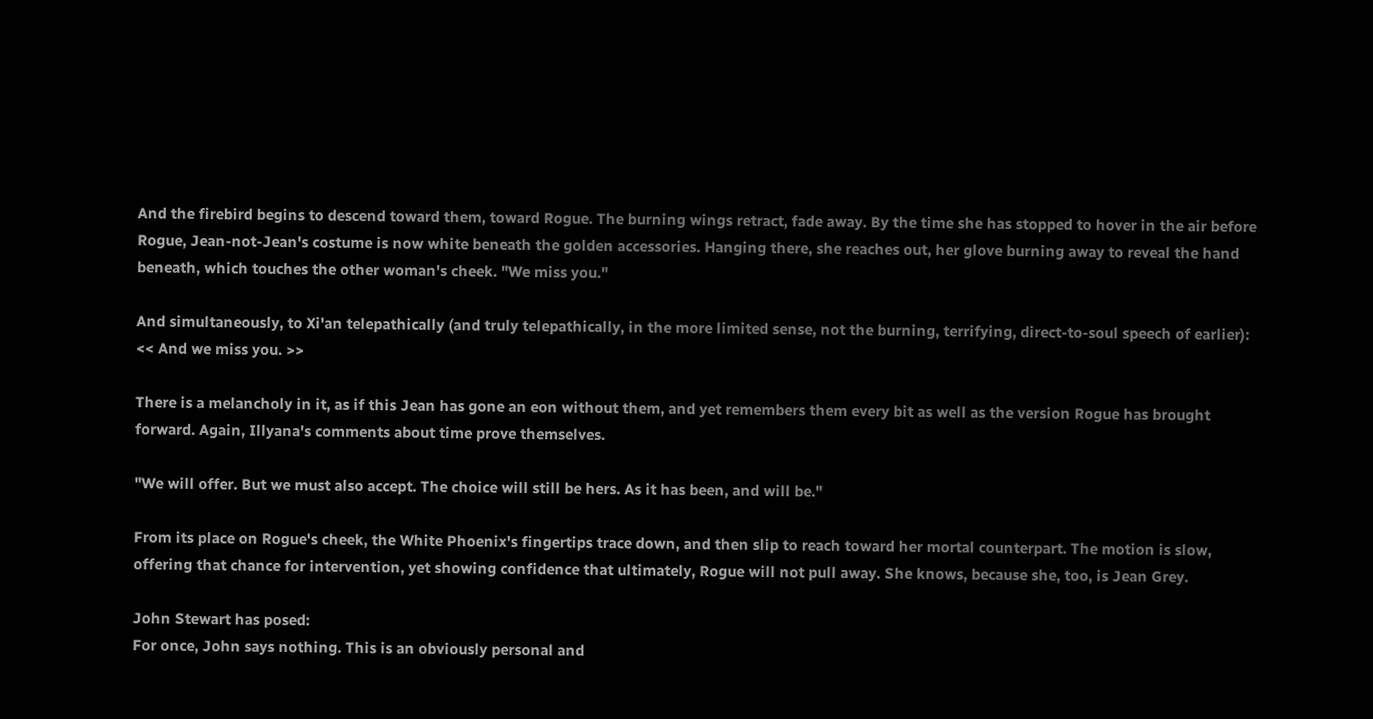And the firebird begins to descend toward them, toward Rogue. The burning wings retract, fade away. By the time she has stopped to hover in the air before Rogue, Jean-not-Jean's costume is now white beneath the golden accessories. Hanging there, she reaches out, her glove burning away to reveal the hand beneath, which touches the other woman's cheek. "We miss you."

And simultaneously, to Xi'an telepathically (and truly telepathically, in the more limited sense, not the burning, terrifying, direct-to-soul speech of earlier): << And we miss you. >>

There is a melancholy in it, as if this Jean has gone an eon without them, and yet remembers them every bit as well as the version Rogue has brought forward. Again, Illyana's comments about time prove themselves.

"We will offer. But we must also accept. The choice will still be hers. As it has been, and will be."

From its place on Rogue's cheek, the White Phoenix's fingertips trace down, and then slip to reach toward her mortal counterpart. The motion is slow, offering that chance for intervention, yet showing confidence that ultimately, Rogue will not pull away. She knows, because she, too, is Jean Grey.

John Stewart has posed:
For once, John says nothing. This is an obviously personal and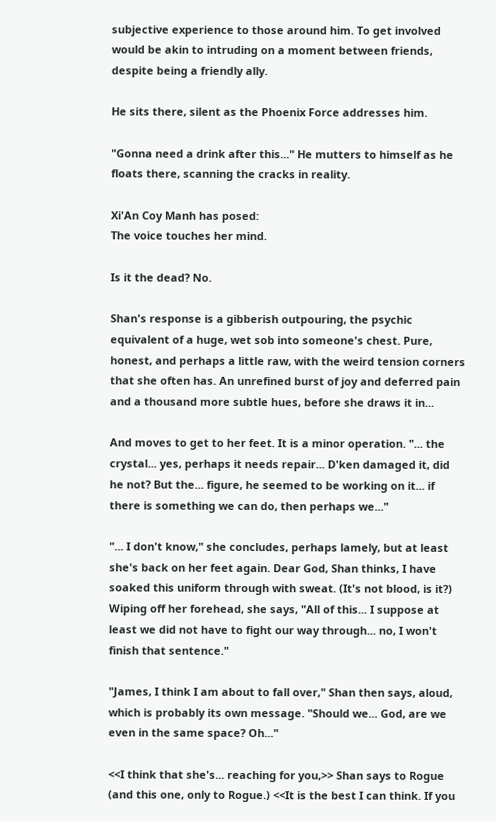subjective experience to those around him. To get involved would be akin to intruding on a moment between friends, despite being a friendly ally.

He sits there, silent as the Phoenix Force addresses him.

"Gonna need a drink after this..." He mutters to himself as he floats there, scanning the cracks in reality.

Xi'An Coy Manh has posed:
The voice touches her mind.

Is it the dead? No.

Shan's response is a gibberish outpouring, the psychic equivalent of a huge, wet sob into someone's chest. Pure, honest, and perhaps a little raw, with the weird tension corners that she often has. An unrefined burst of joy and deferred pain and a thousand more subtle hues, before she draws it in...

And moves to get to her feet. It is a minor operation. "... the crystal... yes, perhaps it needs repair... D'ken damaged it, did he not? But the... figure, he seemed to be working on it... if there is something we can do, then perhaps we..."

"... I don't know," she concludes, perhaps lamely, but at least she's back on her feet again. Dear God, Shan thinks, I have soaked this uniform through with sweat. (It's not blood, is it?) Wiping off her forehead, she says, "All of this... I suppose at least we did not have to fight our way through... no, I won't finish that sentence."

"James, I think I am about to fall over," Shan then says, aloud, which is probably its own message. "Should we... God, are we even in the same space? Oh..."

<<I think that she's... reaching for you,>> Shan says to Rogue (and this one, only to Rogue.) <<It is the best I can think. If you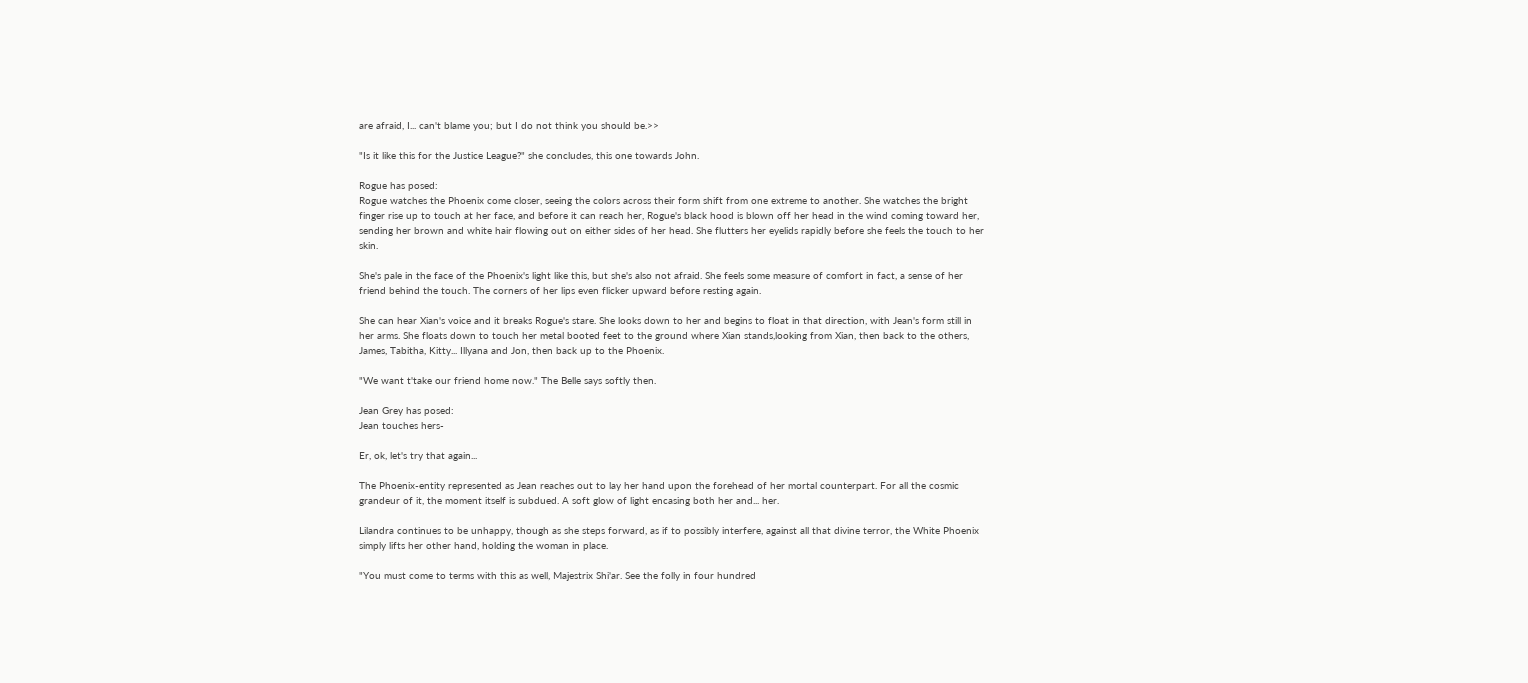are afraid, I... can't blame you; but I do not think you should be.>>

"Is it like this for the Justice League?" she concludes, this one towards John.

Rogue has posed:
Rogue watches the Phoenix come closer, seeing the colors across their form shift from one extreme to another. She watches the bright finger rise up to touch at her face, and before it can reach her, Rogue's black hood is blown off her head in the wind coming toward her, sending her brown and white hair flowing out on either sides of her head. She flutters her eyelids rapidly before she feels the touch to her skin.

She's pale in the face of the Phoenix's light like this, but she's also not afraid. She feels some measure of comfort in fact, a sense of her friend behind the touch. The corners of her lips even flicker upward before resting again.

She can hear Xian's voice and it breaks Rogue's stare. She looks down to her and begins to float in that direction, with Jean's form still in her arms. She floats down to touch her metal booted feet to the ground where Xian stands,looking from Xian, then back to the others, James, Tabitha, Kitty... Illyana and Jon, then back up to the Phoenix.

"We want t'take our friend home now." The Belle says softly then.

Jean Grey has posed:
Jean touches hers-

Er, ok, let's try that again...

The Phoenix-entity represented as Jean reaches out to lay her hand upon the forehead of her mortal counterpart. For all the cosmic grandeur of it, the moment itself is subdued. A soft glow of light encasing both her and... her.

Lilandra continues to be unhappy, though as she steps forward, as if to possibly interfere, against all that divine terror, the White Phoenix simply lifts her other hand, holding the woman in place.

"You must come to terms with this as well, Majestrix Shi'ar. See the folly in four hundred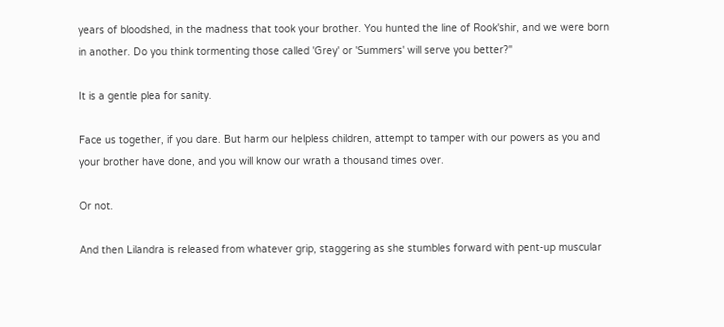years of bloodshed, in the madness that took your brother. You hunted the line of Rook'shir, and we were born in another. Do you think tormenting those called 'Grey' or 'Summers' will serve you better?"

It is a gentle plea for sanity.

Face us together, if you dare. But harm our helpless children, attempt to tamper with our powers as you and your brother have done, and you will know our wrath a thousand times over.

Or not.

And then Lilandra is released from whatever grip, staggering as she stumbles forward with pent-up muscular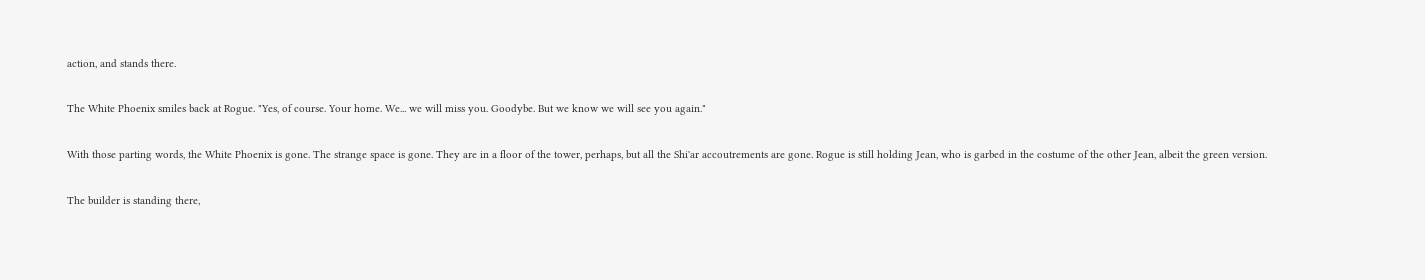action, and stands there.

The White Phoenix smiles back at Rogue. "Yes, of course. Your home. We... we will miss you. Goodybe. But we know we will see you again."

With those parting words, the White Phoenix is gone. The strange space is gone. They are in a floor of the tower, perhaps, but all the Shi'ar accoutrements are gone. Rogue is still holding Jean, who is garbed in the costume of the other Jean, albeit the green version.

The builder is standing there,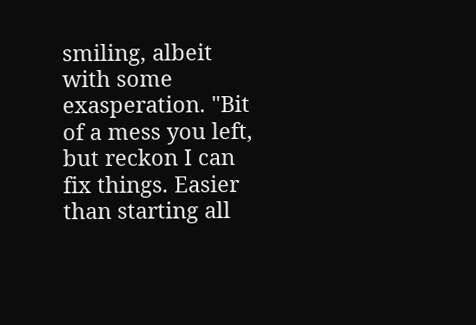smiling, albeit with some exasperation. "Bit of a mess you left, but reckon I can fix things. Easier than starting all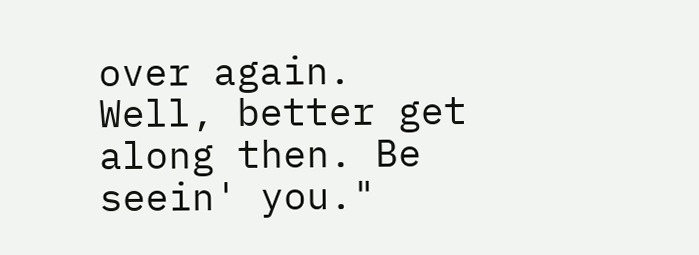over again. Well, better get along then. Be seein' you."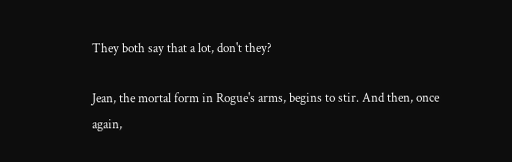They both say that a lot, don't they?

Jean, the mortal form in Rogue's arms, begins to stir. And then, once again,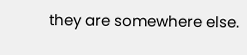they are somewhere else.